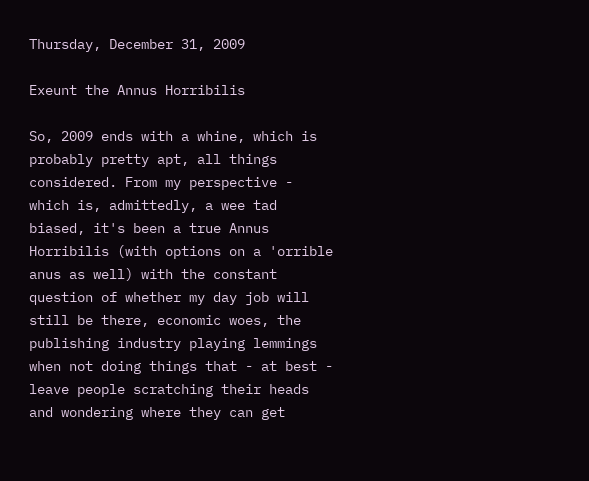Thursday, December 31, 2009

Exeunt the Annus Horribilis

So, 2009 ends with a whine, which is probably pretty apt, all things considered. From my perspective - which is, admittedly, a wee tad biased, it's been a true Annus Horribilis (with options on a 'orrible anus as well) with the constant question of whether my day job will still be there, economic woes, the publishing industry playing lemmings when not doing things that - at best - leave people scratching their heads and wondering where they can get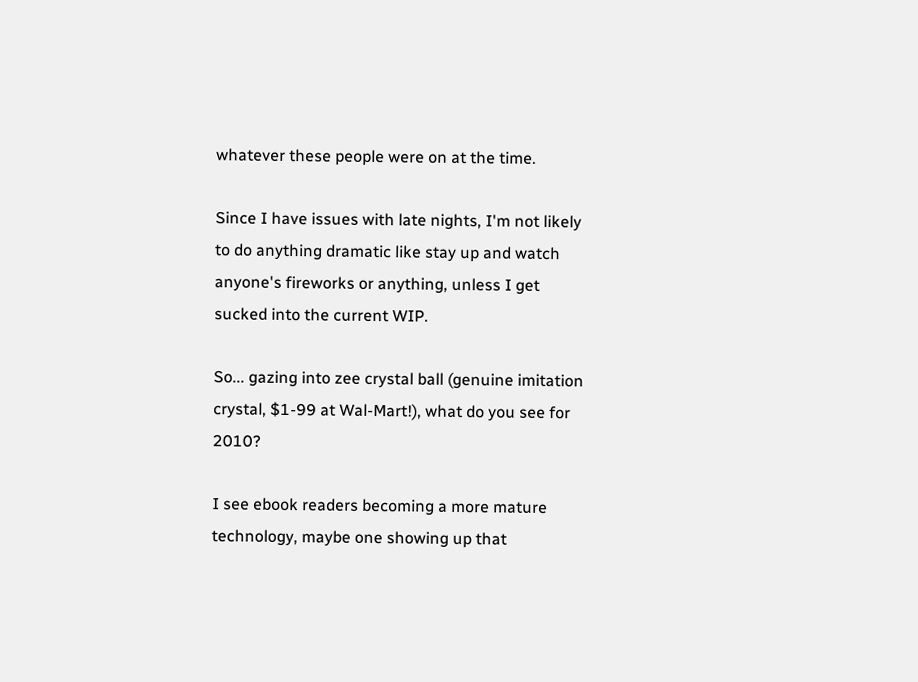whatever these people were on at the time.

Since I have issues with late nights, I'm not likely to do anything dramatic like stay up and watch anyone's fireworks or anything, unless I get sucked into the current WIP.

So... gazing into zee crystal ball (genuine imitation crystal, $1-99 at Wal-Mart!), what do you see for 2010?

I see ebook readers becoming a more mature technology, maybe one showing up that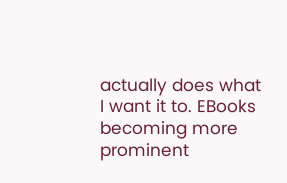actually does what I want it to. EBooks becoming more prominent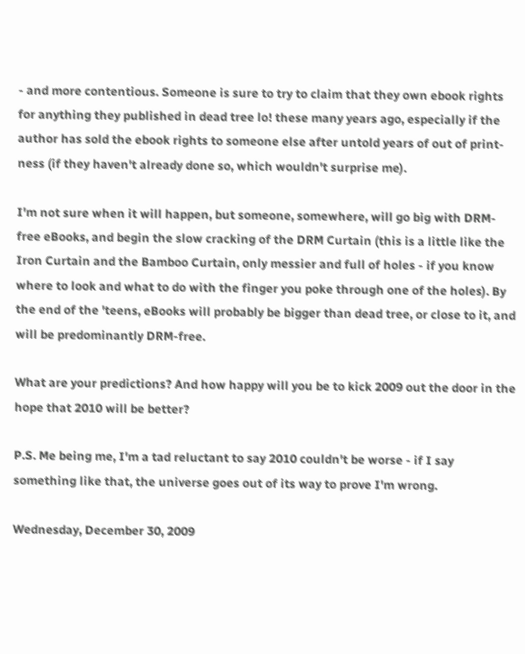- and more contentious. Someone is sure to try to claim that they own ebook rights for anything they published in dead tree lo! these many years ago, especially if the author has sold the ebook rights to someone else after untold years of out of print-ness (if they haven't already done so, which wouldn't surprise me).

I'm not sure when it will happen, but someone, somewhere, will go big with DRM-free eBooks, and begin the slow cracking of the DRM Curtain (this is a little like the Iron Curtain and the Bamboo Curtain, only messier and full of holes - if you know where to look and what to do with the finger you poke through one of the holes). By the end of the 'teens, eBooks will probably be bigger than dead tree, or close to it, and will be predominantly DRM-free.

What are your predictions? And how happy will you be to kick 2009 out the door in the hope that 2010 will be better?

P.S. Me being me, I'm a tad reluctant to say 2010 couldn't be worse - if I say something like that, the universe goes out of its way to prove I'm wrong.

Wednesday, December 30, 2009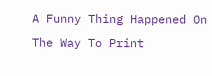A Funny Thing Happened On The Way To Print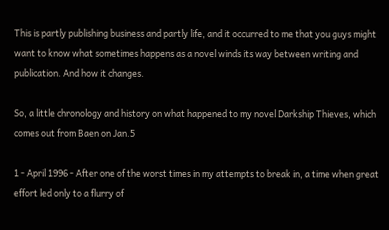This is partly publishing business and partly life, and it occurred to me that you guys might want to know what sometimes happens as a novel winds its way between writing and publication. And how it changes.

So, a little chronology and history on what happened to my novel Darkship Thieves, which comes out from Baen on Jan.5

1 - April 1996 - After one of the worst times in my attempts to break in, a time when great effort led only to a flurry of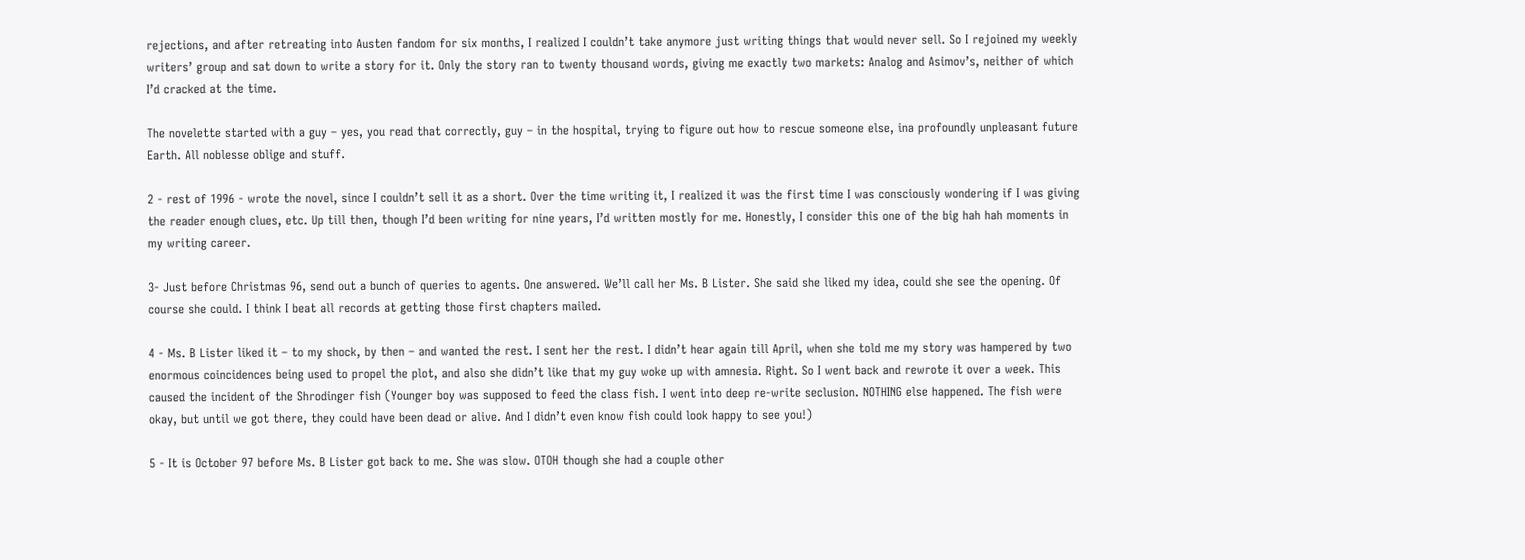rejections, and after retreating into Austen fandom for six months, I realized I couldn’t take anymore just writing things that would never sell. So I rejoined my weekly writers’ group and sat down to write a story for it. Only the story ran to twenty thousand words, giving me exactly two markets: Analog and Asimov’s, neither of which I’d cracked at the time.

The novelette started with a guy – yes, you read that correctly, guy – in the hospital, trying to figure out how to rescue someone else, ina profoundly unpleasant future Earth. All noblesse oblige and stuff.

2 - rest of 1996 - wrote the novel, since I couldn’t sell it as a short. Over the time writing it, I realized it was the first time I was consciously wondering if I was giving the reader enough clues, etc. Up till then, though I’d been writing for nine years, I’d written mostly for me. Honestly, I consider this one of the big hah hah moments in my writing career.

3- Just before Christmas 96, send out a bunch of queries to agents. One answered. We’ll call her Ms. B Lister. She said she liked my idea, could she see the opening. Of course she could. I think I beat all records at getting those first chapters mailed.

4 - Ms. B Lister liked it – to my shock, by then – and wanted the rest. I sent her the rest. I didn’t hear again till April, when she told me my story was hampered by two enormous coincidences being used to propel the plot, and also she didn’t like that my guy woke up with amnesia. Right. So I went back and rewrote it over a week. This caused the incident of the Shrodinger fish (Younger boy was supposed to feed the class fish. I went into deep re-write seclusion. NOTHING else happened. The fish were okay, but until we got there, they could have been dead or alive. And I didn’t even know fish could look happy to see you!)

5 - It is October 97 before Ms. B Lister got back to me. She was slow. OTOH though she had a couple other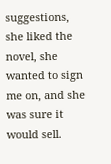suggestions, she liked the novel, she wanted to sign me on, and she was sure it would sell.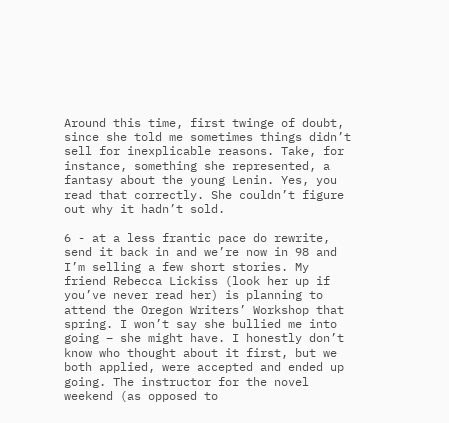Around this time, first twinge of doubt, since she told me sometimes things didn’t sell for inexplicable reasons. Take, for instance, something she represented, a fantasy about the young Lenin. Yes, you read that correctly. She couldn’t figure out why it hadn’t sold.

6 - at a less frantic pace do rewrite, send it back in and we’re now in 98 and I’m selling a few short stories. My friend Rebecca Lickiss (look her up if you’ve never read her) is planning to attend the Oregon Writers’ Workshop that spring. I won’t say she bullied me into going – she might have. I honestly don’t know who thought about it first, but we both applied, were accepted and ended up going. The instructor for the novel weekend (as opposed to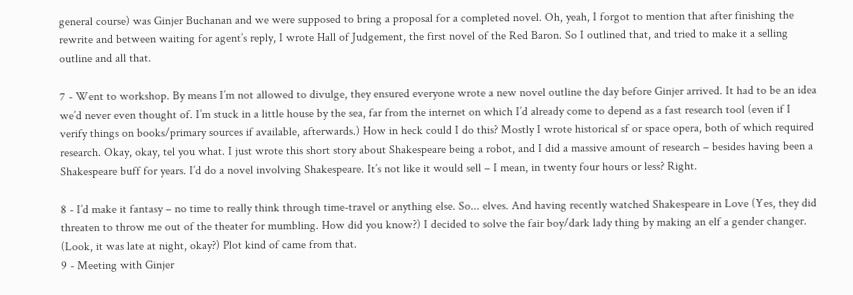general course) was Ginjer Buchanan and we were supposed to bring a proposal for a completed novel. Oh, yeah, I forgot to mention that after finishing the rewrite and between waiting for agent’s reply, I wrote Hall of Judgement, the first novel of the Red Baron. So I outlined that, and tried to make it a selling outline and all that.

7 - Went to workshop. By means I’m not allowed to divulge, they ensured everyone wrote a new novel outline the day before Ginjer arrived. It had to be an idea we’d never even thought of. I’m stuck in a little house by the sea, far from the internet on which I’d already come to depend as a fast research tool (even if I verify things on books/primary sources if available, afterwards.) How in heck could I do this? Mostly I wrote historical sf or space opera, both of which required research. Okay, okay, tel you what. I just wrote this short story about Shakespeare being a robot, and I did a massive amount of research – besides having been a Shakespeare buff for years. I’d do a novel involving Shakespeare. It’s not like it would sell – I mean, in twenty four hours or less? Right.

8 - I’d make it fantasy – no time to really think through time-travel or anything else. So... elves. And having recently watched Shakespeare in Love (Yes, they did threaten to throw me out of the theater for mumbling. How did you know?) I decided to solve the fair boy/dark lady thing by making an elf a gender changer. (Look, it was late at night, okay?) Plot kind of came from that.
9 - Meeting with Ginjer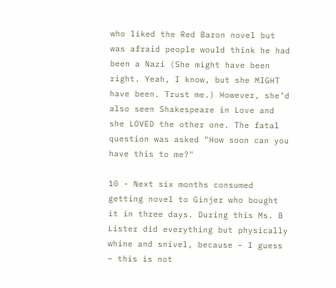who liked the Red Baron novel but was afraid people would think he had been a Nazi (She might have been right. Yeah, I know, but she MIGHT have been. Trust me.) However, she’d also seen Shakespeare in Love and she LOVED the other one. The fatal question was asked "How soon can you have this to me?"

10 - Next six months consumed getting novel to Ginjer who bought it in three days. During this Ms. B Lister did everything but physically whine and snivel, because – I guess – this is not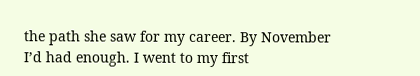the path she saw for my career. By November I’d had enough. I went to my first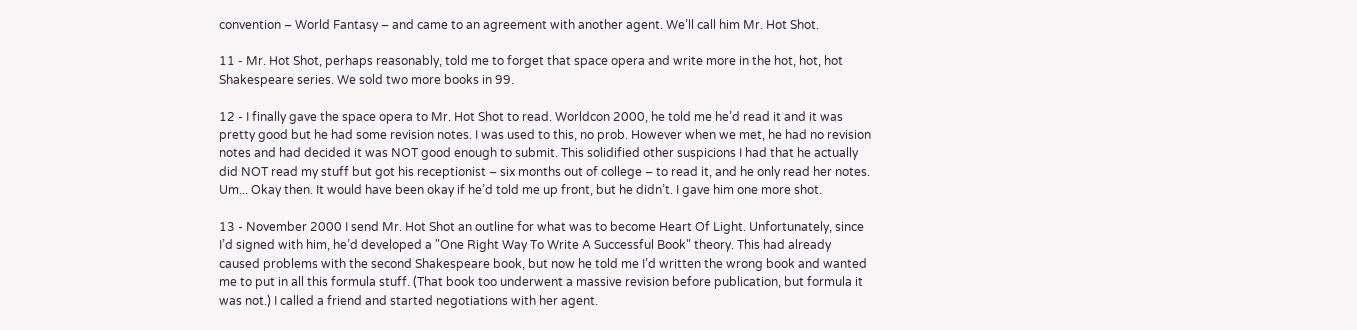convention – World Fantasy – and came to an agreement with another agent. We’ll call him Mr. Hot Shot.

11 - Mr. Hot Shot, perhaps reasonably, told me to forget that space opera and write more in the hot, hot, hot Shakespeare series. We sold two more books in 99.

12 - I finally gave the space opera to Mr. Hot Shot to read. Worldcon 2000, he told me he’d read it and it was pretty good but he had some revision notes. I was used to this, no prob. However when we met, he had no revision notes and had decided it was NOT good enough to submit. This solidified other suspicions I had that he actually did NOT read my stuff but got his receptionist – six months out of college – to read it, and he only read her notes. Um... Okay then. It would have been okay if he’d told me up front, but he didn’t. I gave him one more shot.

13 - November 2000 I send Mr. Hot Shot an outline for what was to become Heart Of Light. Unfortunately, since I’d signed with him, he’d developed a "One Right Way To Write A Successful Book" theory. This had already caused problems with the second Shakespeare book, but now he told me I’d written the wrong book and wanted me to put in all this formula stuff. (That book too underwent a massive revision before publication, but formula it was not.) I called a friend and started negotiations with her agent.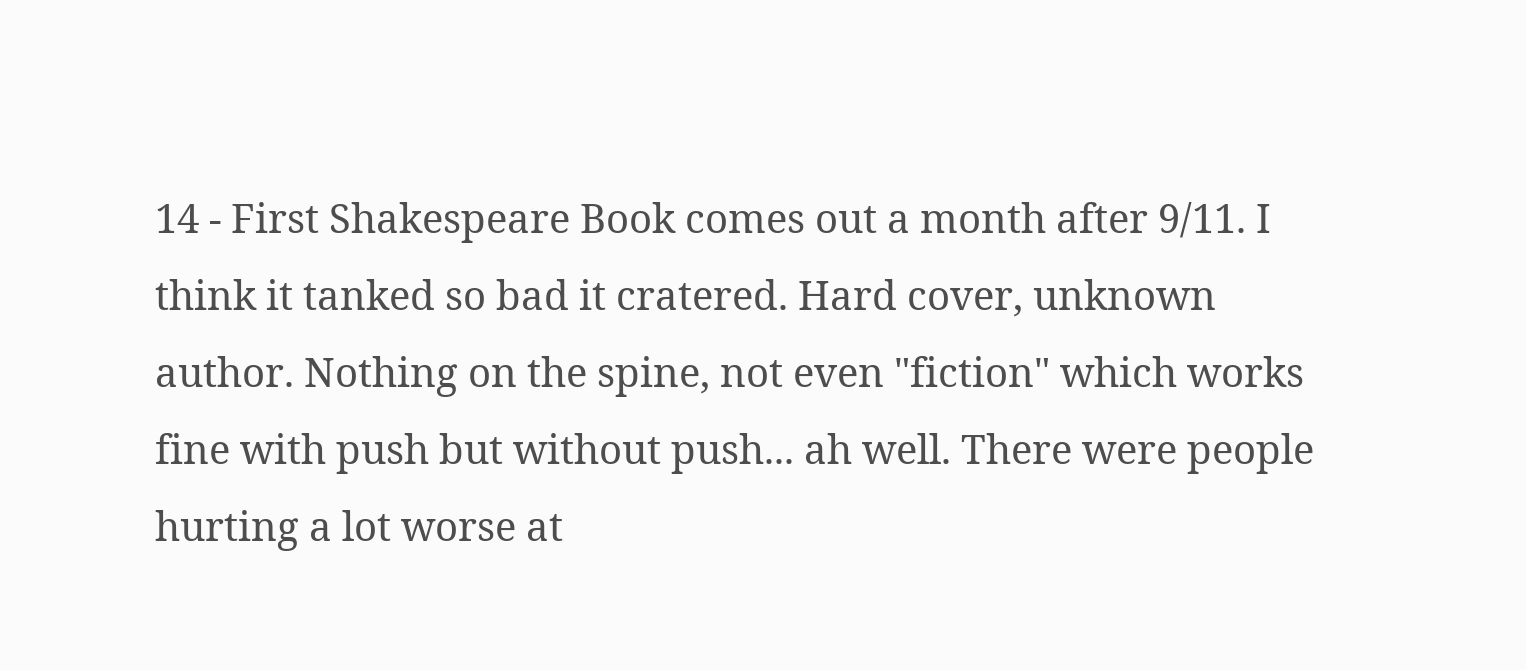14 - First Shakespeare Book comes out a month after 9/11. I think it tanked so bad it cratered. Hard cover, unknown author. Nothing on the spine, not even "fiction" which works fine with push but without push... ah well. There were people hurting a lot worse at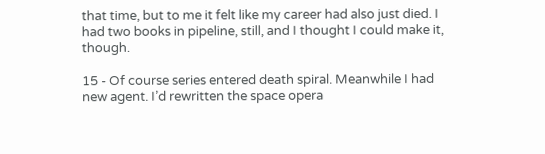that time, but to me it felt like my career had also just died. I had two books in pipeline, still, and I thought I could make it, though.

15 - Of course series entered death spiral. Meanwhile I had new agent. I’d rewritten the space opera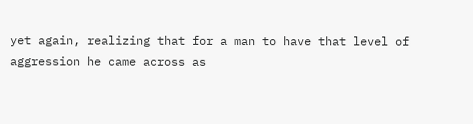yet again, realizing that for a man to have that level of aggression he came across as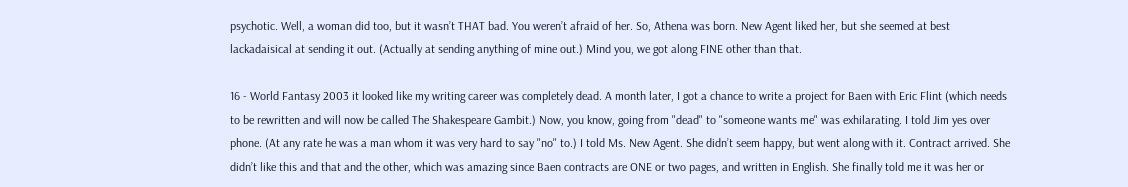psychotic. Well, a woman did too, but it wasn’t THAT bad. You weren’t afraid of her. So, Athena was born. New Agent liked her, but she seemed at best lackadaisical at sending it out. (Actually at sending anything of mine out.) Mind you, we got along FINE other than that.

16 - World Fantasy 2003 it looked like my writing career was completely dead. A month later, I got a chance to write a project for Baen with Eric Flint (which needs to be rewritten and will now be called The Shakespeare Gambit.) Now, you know, going from "dead" to "someone wants me" was exhilarating. I told Jim yes over phone. (At any rate he was a man whom it was very hard to say "no" to.) I told Ms. New Agent. She didn’t seem happy, but went along with it. Contract arrived. She didn’t like this and that and the other, which was amazing since Baen contracts are ONE or two pages, and written in English. She finally told me it was her or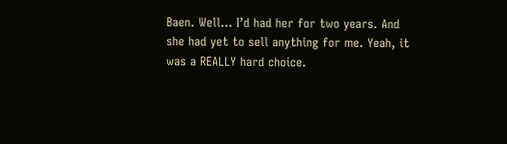Baen. Well... I’d had her for two years. And she had yet to sell anything for me. Yeah, it was a REALLY hard choice.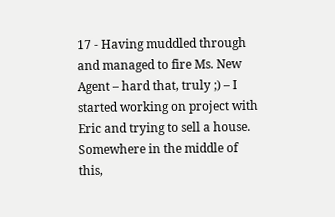17 - Having muddled through and managed to fire Ms. New Agent – hard that, truly ;) – I started working on project with Eric and trying to sell a house. Somewhere in the middle of this,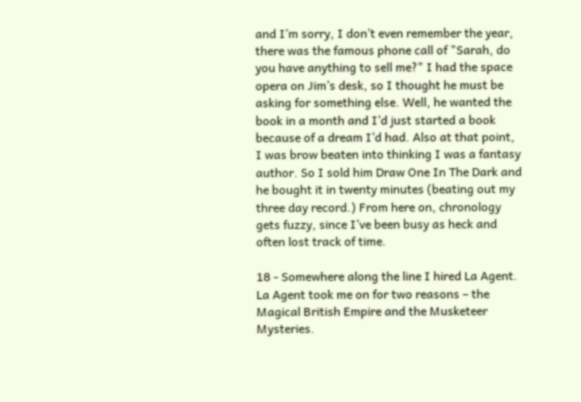and I’m sorry, I don’t even remember the year, there was the famous phone call of "Sarah, do you have anything to sell me?" I had the space opera on Jim’s desk, so I thought he must be asking for something else. Well, he wanted the book in a month and I’d just started a book because of a dream I’d had. Also at that point, I was brow beaten into thinking I was a fantasy author. So I sold him Draw One In The Dark and he bought it in twenty minutes (beating out my three day record.) From here on, chronology gets fuzzy, since I’ve been busy as heck and often lost track of time.

18 - Somewhere along the line I hired La Agent. La Agent took me on for two reasons – the Magical British Empire and the Musketeer Mysteries.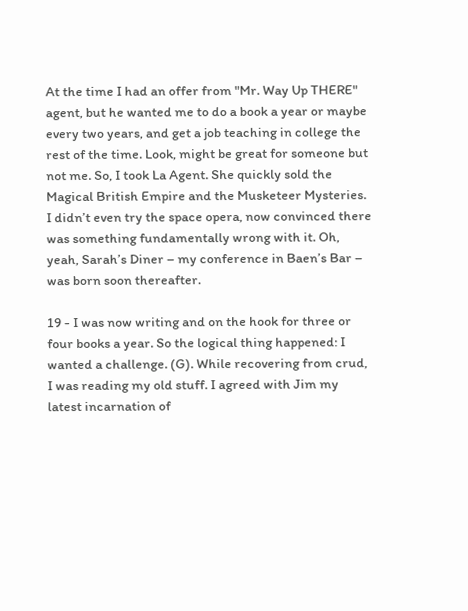At the time I had an offer from "Mr. Way Up THERE" agent, but he wanted me to do a book a year or maybe every two years, and get a job teaching in college the rest of the time. Look, might be great for someone but not me. So, I took La Agent. She quickly sold the Magical British Empire and the Musketeer Mysteries. I didn’t even try the space opera, now convinced there was something fundamentally wrong with it. Oh, yeah, Sarah’s Diner – my conference in Baen’s Bar – was born soon thereafter.

19 - I was now writing and on the hook for three or four books a year. So the logical thing happened: I wanted a challenge. (G). While recovering from crud, I was reading my old stuff. I agreed with Jim my latest incarnation of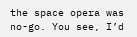the space opera was no-go. You see, I’d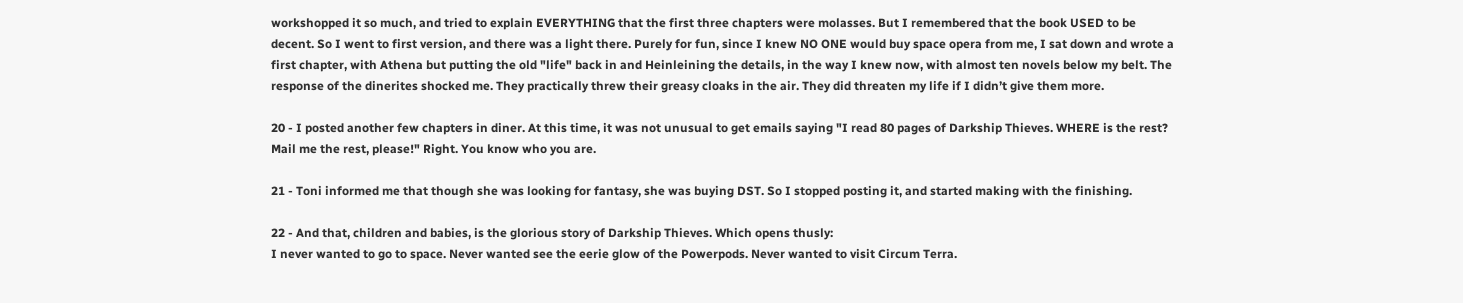workshopped it so much, and tried to explain EVERYTHING that the first three chapters were molasses. But I remembered that the book USED to be decent. So I went to first version, and there was a light there. Purely for fun, since I knew NO ONE would buy space opera from me, I sat down and wrote a first chapter, with Athena but putting the old "life" back in and Heinleining the details, in the way I knew now, with almost ten novels below my belt. The response of the dinerites shocked me. They practically threw their greasy cloaks in the air. They did threaten my life if I didn’t give them more.

20 - I posted another few chapters in diner. At this time, it was not unusual to get emails saying "I read 80 pages of Darkship Thieves. WHERE is the rest? Mail me the rest, please!" Right. You know who you are.

21 - Toni informed me that though she was looking for fantasy, she was buying DST. So I stopped posting it, and started making with the finishing.

22 - And that, children and babies, is the glorious story of Darkship Thieves. Which opens thusly:
I never wanted to go to space. Never wanted see the eerie glow of the Powerpods. Never wanted to visit Circum Terra.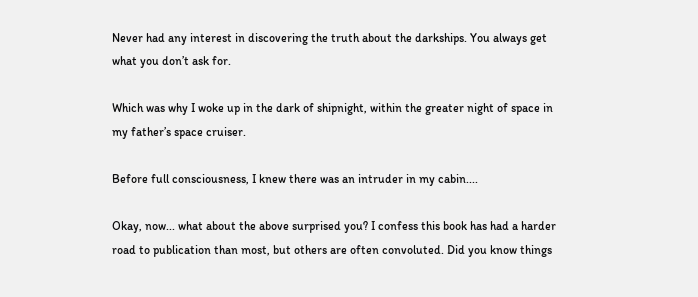Never had any interest in discovering the truth about the darkships. You always get what you don’t ask for.

Which was why I woke up in the dark of shipnight, within the greater night of space in my father’s space cruiser.

Before full consciousness, I knew there was an intruder in my cabin....

Okay, now... what about the above surprised you? I confess this book has had a harder road to publication than most, but others are often convoluted. Did you know things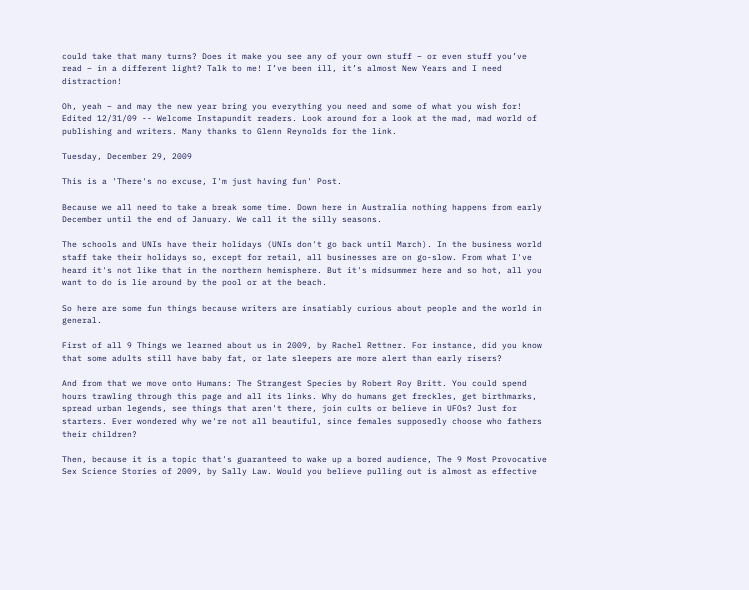could take that many turns? Does it make you see any of your own stuff – or even stuff you’ve read – in a different light? Talk to me! I’ve been ill, it’s almost New Years and I need distraction!

Oh, yeah – and may the new year bring you everything you need and some of what you wish for!
Edited 12/31/09 -- Welcome Instapundit readers. Look around for a look at the mad, mad world of publishing and writers. Many thanks to Glenn Reynolds for the link.

Tuesday, December 29, 2009

This is a 'There's no excuse, I'm just having fun' Post.

Because we all need to take a break some time. Down here in Australia nothing happens from early December until the end of January. We call it the silly seasons.

The schools and UNIs have their holidays (UNIs don't go back until March). In the business world staff take their holidays so, except for retail, all businesses are on go-slow. From what I've heard it's not like that in the northern hemisphere. But it's midsummer here and so hot, all you want to do is lie around by the pool or at the beach.

So here are some fun things because writers are insatiably curious about people and the world in general.

First of all 9 Things we learned about us in 2009, by Rachel Rettner. For instance, did you know that some adults still have baby fat, or late sleepers are more alert than early risers?

And from that we move onto Humans: The Strangest Species by Robert Roy Britt. You could spend hours trawling through this page and all its links. Why do humans get freckles, get birthmarks, spread urban legends, see things that aren't there, join cults or believe in UFOs? Just for starters. Ever wondered why we're not all beautiful, since females supposedly choose who fathers their children?

Then, because it is a topic that's guaranteed to wake up a bored audience, The 9 Most Provocative Sex Science Stories of 2009, by Sally Law. Would you believe pulling out is almost as effective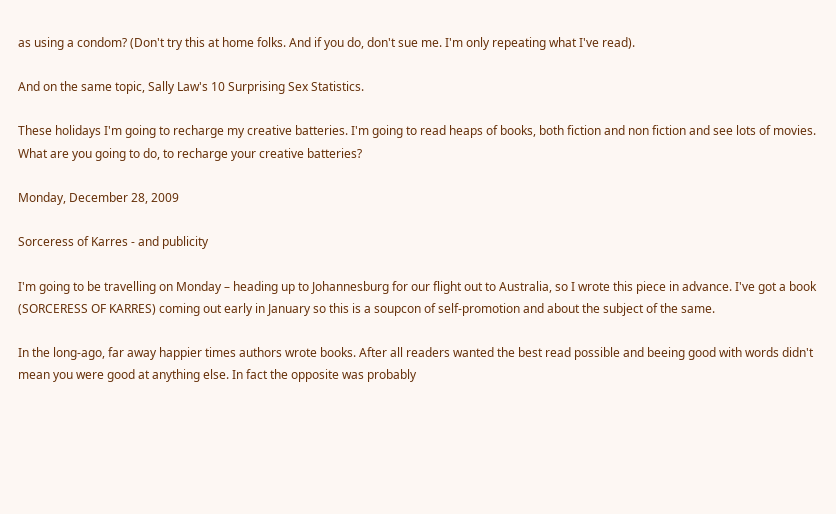as using a condom? (Don't try this at home folks. And if you do, don't sue me. I'm only repeating what I've read).

And on the same topic, Sally Law's 10 Surprising Sex Statistics.

These holidays I'm going to recharge my creative batteries. I'm going to read heaps of books, both fiction and non fiction and see lots of movies. What are you going to do, to recharge your creative batteries?

Monday, December 28, 2009

Sorceress of Karres - and publicity

I'm going to be travelling on Monday – heading up to Johannesburg for our flight out to Australia, so I wrote this piece in advance. I've got a book (SORCERESS OF KARRES) coming out early in January so this is a soupcon of self-promotion and about the subject of the same.

In the long-ago, far away happier times authors wrote books. After all readers wanted the best read possible and beeing good with words didn't mean you were good at anything else. In fact the opposite was probably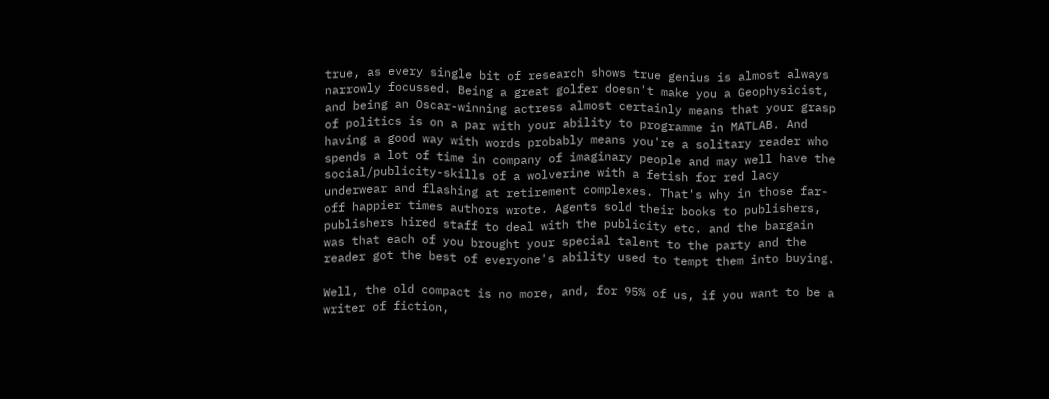true, as every single bit of research shows true genius is almost always narrowly focussed. Being a great golfer doesn't make you a Geophysicist, and being an Oscar-winning actress almost certainly means that your grasp of politics is on a par with your ability to programme in MATLAB. And having a good way with words probably means you're a solitary reader who spends a lot of time in company of imaginary people and may well have the social/publicity-skills of a wolverine with a fetish for red lacy underwear and flashing at retirement complexes. That's why in those far-off happier times authors wrote. Agents sold their books to publishers, publishers hired staff to deal with the publicity etc. and the bargain was that each of you brought your special talent to the party and the reader got the best of everyone's ability used to tempt them into buying.

Well, the old compact is no more, and, for 95% of us, if you want to be a writer of fiction,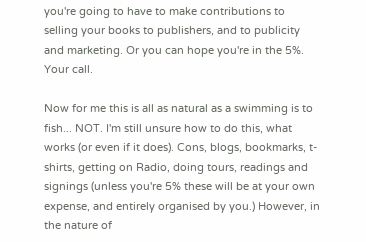you're going to have to make contributions to selling your books to publishers, and to publicity and marketing. Or you can hope you're in the 5%. Your call.

Now for me this is all as natural as a swimming is to fish... NOT. I'm still unsure how to do this, what works (or even if it does). Cons, blogs, bookmarks, t-shirts, getting on Radio, doing tours, readings and signings (unless you're 5% these will be at your own expense, and entirely organised by you.) However, in the nature of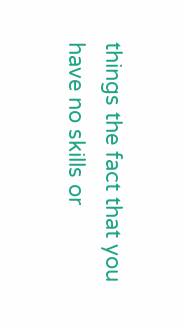things the fact that you have no skills or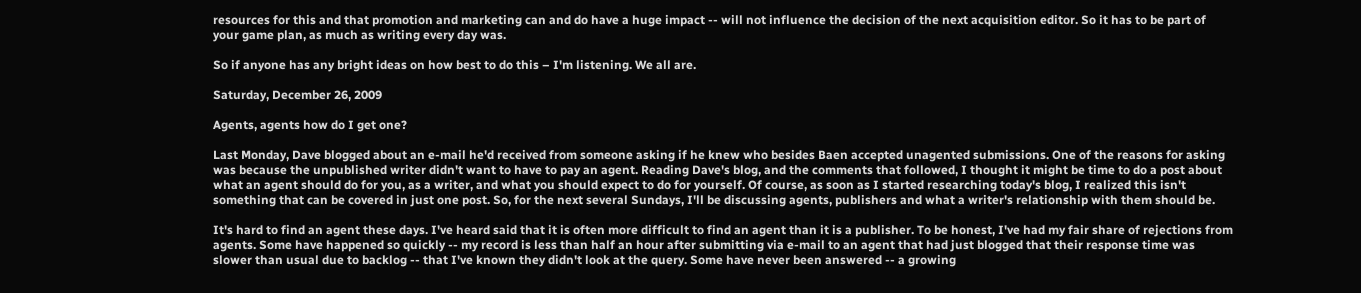resources for this and that promotion and marketing can and do have a huge impact -- will not influence the decision of the next acquisition editor. So it has to be part of your game plan, as much as writing every day was.

So if anyone has any bright ideas on how best to do this – I'm listening. We all are.

Saturday, December 26, 2009

Agents, agents how do I get one?

Last Monday, Dave blogged about an e-mail he'd received from someone asking if he knew who besides Baen accepted unagented submissions. One of the reasons for asking was because the unpublished writer didn't want to have to pay an agent. Reading Dave's blog, and the comments that followed, I thought it might be time to do a post about what an agent should do for you, as a writer, and what you should expect to do for yourself. Of course, as soon as I started researching today's blog, I realized this isn't something that can be covered in just one post. So, for the next several Sundays, I'll be discussing agents, publishers and what a writer's relationship with them should be.

It's hard to find an agent these days. I've heard said that it is often more difficult to find an agent than it is a publisher. To be honest, I've had my fair share of rejections from agents. Some have happened so quickly -- my record is less than half an hour after submitting via e-mail to an agent that had just blogged that their response time was slower than usual due to backlog -- that I've known they didn't look at the query. Some have never been answered -- a growing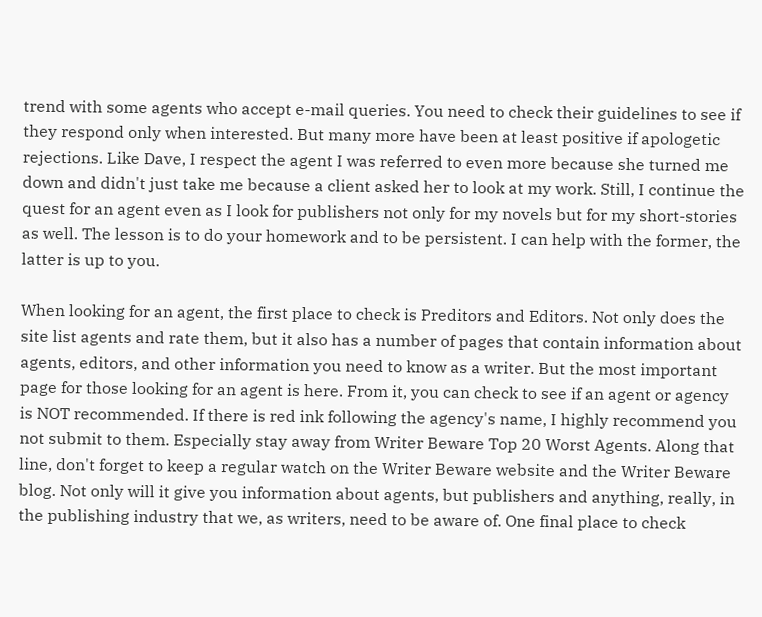trend with some agents who accept e-mail queries. You need to check their guidelines to see if they respond only when interested. But many more have been at least positive if apologetic rejections. Like Dave, I respect the agent I was referred to even more because she turned me down and didn't just take me because a client asked her to look at my work. Still, I continue the quest for an agent even as I look for publishers not only for my novels but for my short-stories as well. The lesson is to do your homework and to be persistent. I can help with the former, the latter is up to you.

When looking for an agent, the first place to check is Preditors and Editors. Not only does the site list agents and rate them, but it also has a number of pages that contain information about agents, editors, and other information you need to know as a writer. But the most important page for those looking for an agent is here. From it, you can check to see if an agent or agency is NOT recommended. If there is red ink following the agency's name, I highly recommend you not submit to them. Especially stay away from Writer Beware Top 20 Worst Agents. Along that line, don't forget to keep a regular watch on the Writer Beware website and the Writer Beware blog. Not only will it give you information about agents, but publishers and anything, really, in the publishing industry that we, as writers, need to be aware of. One final place to check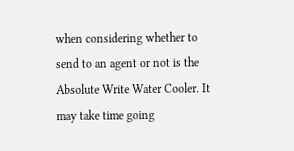when considering whether to send to an agent or not is the Absolute Write Water Cooler. It may take time going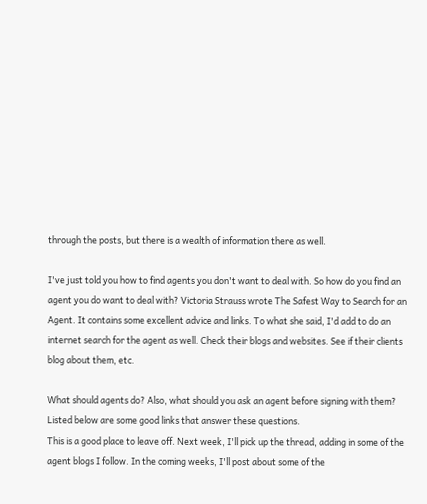through the posts, but there is a wealth of information there as well.

I've just told you how to find agents you don't want to deal with. So how do you find an agent you do want to deal with? Victoria Strauss wrote The Safest Way to Search for an Agent. It contains some excellent advice and links. To what she said, I'd add to do an internet search for the agent as well. Check their blogs and websites. See if their clients blog about them, etc.

What should agents do? Also, what should you ask an agent before signing with them? Listed below are some good links that answer these questions.
This is a good place to leave off. Next week, I'll pick up the thread, adding in some of the agent blogs I follow. In the coming weeks, I'll post about some of the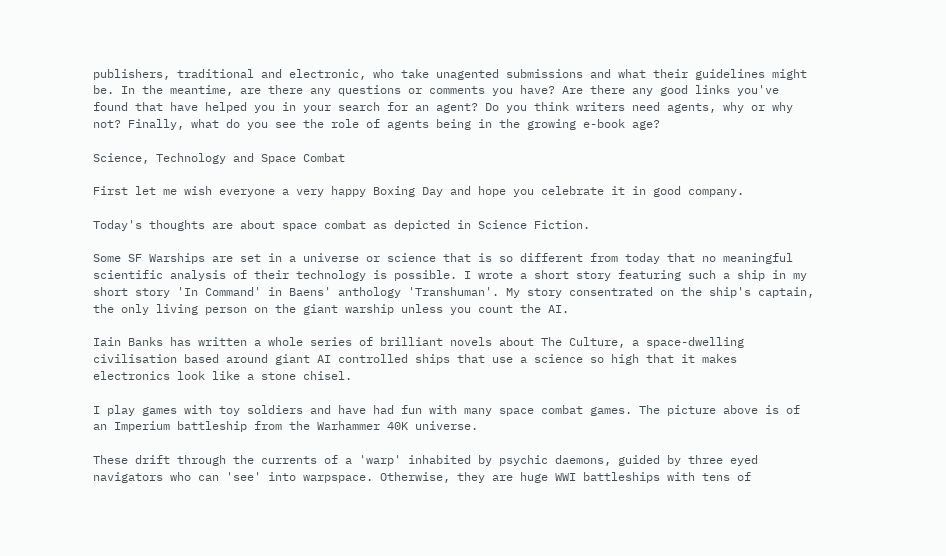publishers, traditional and electronic, who take unagented submissions and what their guidelines might be. In the meantime, are there any questions or comments you have? Are there any good links you've found that have helped you in your search for an agent? Do you think writers need agents, why or why not? Finally, what do you see the role of agents being in the growing e-book age?

Science, Technology and Space Combat

First let me wish everyone a very happy Boxing Day and hope you celebrate it in good company.

Today's thoughts are about space combat as depicted in Science Fiction.

Some SF Warships are set in a universe or science that is so different from today that no meaningful scientific analysis of their technology is possible. I wrote a short story featuring such a ship in my short story 'In Command' in Baens' anthology 'Transhuman'. My story consentrated on the ship's captain, the only living person on the giant warship unless you count the AI.

Iain Banks has written a whole series of brilliant novels about The Culture, a space-dwelling civilisation based around giant AI controlled ships that use a science so high that it makes electronics look like a stone chisel.

I play games with toy soldiers and have had fun with many space combat games. The picture above is of an Imperium battleship from the Warhammer 40K universe.

These drift through the currents of a 'warp' inhabited by psychic daemons, guided by three eyed navigators who can 'see' into warpspace. Otherwise, they are huge WWI battleships with tens of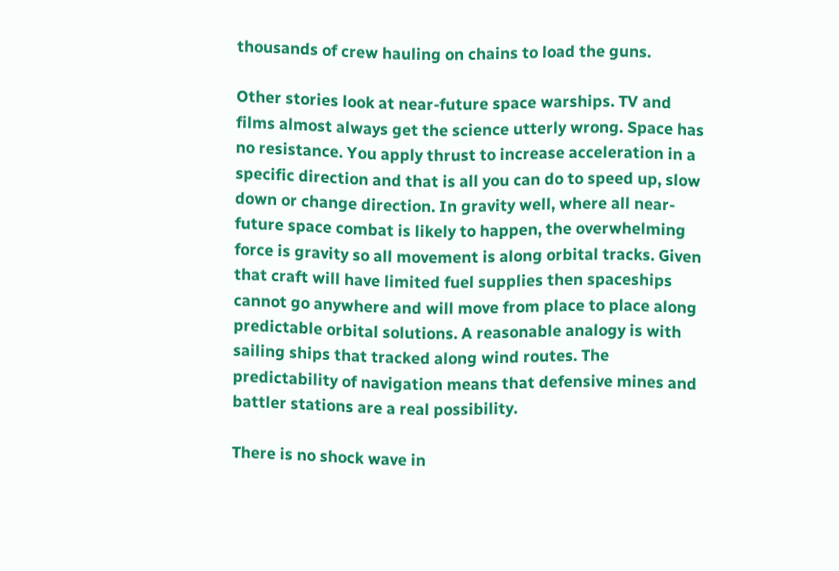thousands of crew hauling on chains to load the guns.

Other stories look at near-future space warships. TV and films almost always get the science utterly wrong. Space has no resistance. You apply thrust to increase acceleration in a specific direction and that is all you can do to speed up, slow down or change direction. In gravity well, where all near-future space combat is likely to happen, the overwhelming force is gravity so all movement is along orbital tracks. Given that craft will have limited fuel supplies then spaceships cannot go anywhere and will move from place to place along predictable orbital solutions. A reasonable analogy is with sailing ships that tracked along wind routes. The predictability of navigation means that defensive mines and battler stations are a real possibility.

There is no shock wave in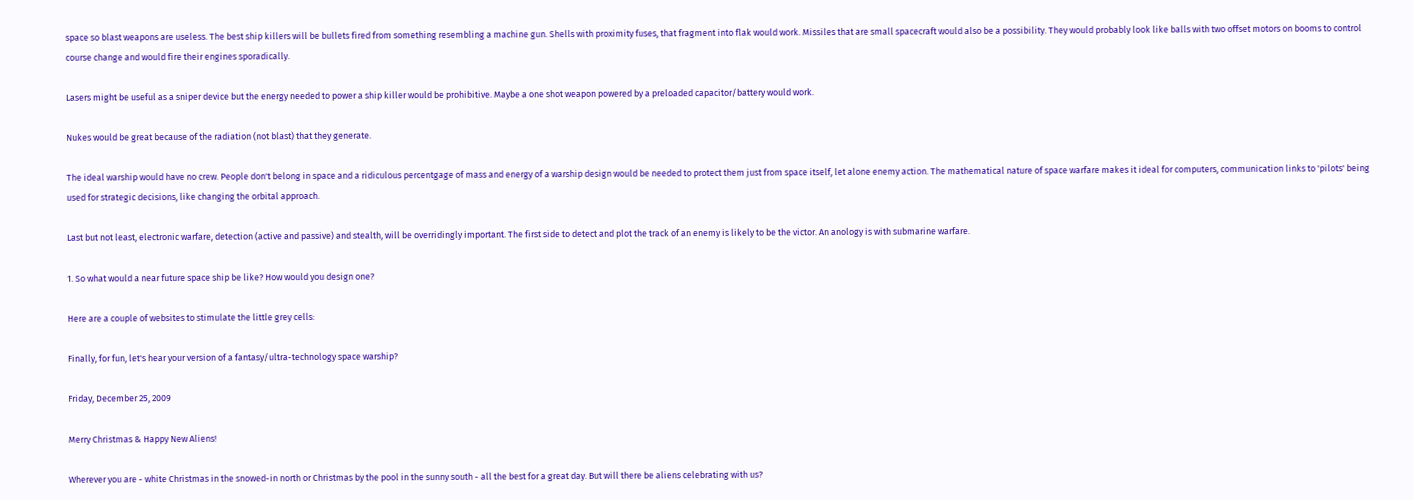space so blast weapons are useless. The best ship killers will be bullets fired from something resembling a machine gun. Shells with proximity fuses, that fragment into flak would work. Missiles that are small spacecraft would also be a possibility. They would probably look like balls with two offset motors on booms to control course change and would fire their engines sporadically.

Lasers might be useful as a sniper device but the energy needed to power a ship killer would be prohibitive. Maybe a one shot weapon powered by a preloaded capacitor/battery would work.

Nukes would be great because of the radiation (not blast) that they generate.

The ideal warship would have no crew. People don't belong in space and a ridiculous percentgage of mass and energy of a warship design would be needed to protect them just from space itself, let alone enemy action. The mathematical nature of space warfare makes it ideal for computers, communication links to 'pilots' being used for strategic decisions, like changing the orbital approach.

Last but not least, electronic warfare, detection (active and passive) and stealth, will be overridingly important. The first side to detect and plot the track of an enemy is likely to be the victor. An anology is with submarine warfare.

1. So what would a near future space ship be like? How would you design one?

Here are a couple of websites to stimulate the little grey cells:

Finally, for fun, let's hear your version of a fantasy/ultra-technology space warship?

Friday, December 25, 2009

Merry Christmas & Happy New Aliens!

Wherever you are - white Christmas in the snowed-in north or Christmas by the pool in the sunny south - all the best for a great day. But will there be aliens celebrating with us?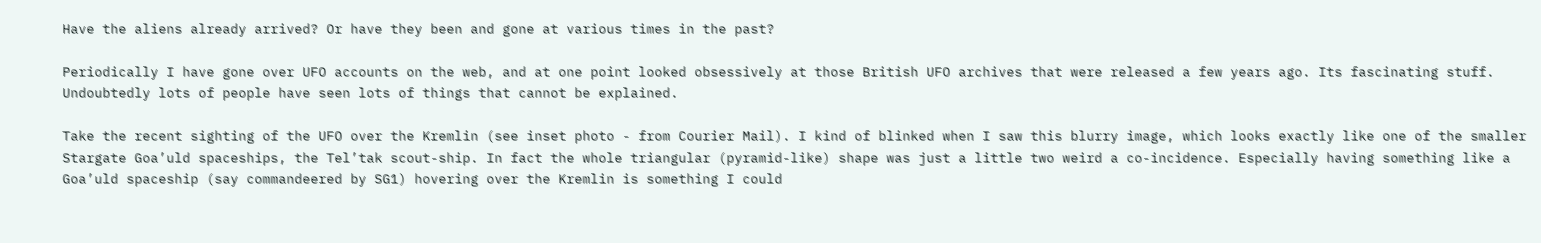Have the aliens already arrived? Or have they been and gone at various times in the past?

Periodically I have gone over UFO accounts on the web, and at one point looked obsessively at those British UFO archives that were released a few years ago. Its fascinating stuff. Undoubtedly lots of people have seen lots of things that cannot be explained.

Take the recent sighting of the UFO over the Kremlin (see inset photo - from Courier Mail). I kind of blinked when I saw this blurry image, which looks exactly like one of the smaller Stargate Goa’uld spaceships, the Tel’tak scout-ship. In fact the whole triangular (pyramid-like) shape was just a little two weird a co-incidence. Especially having something like a Goa’uld spaceship (say commandeered by SG1) hovering over the Kremlin is something I could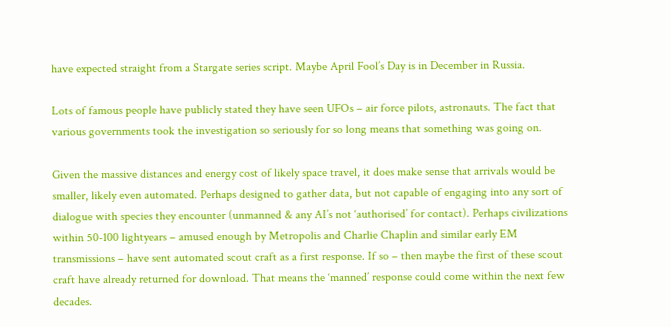have expected straight from a Stargate series script. Maybe April Fool’s Day is in December in Russia.

Lots of famous people have publicly stated they have seen UFOs – air force pilots, astronauts. The fact that various governments took the investigation so seriously for so long means that something was going on.

Given the massive distances and energy cost of likely space travel, it does make sense that arrivals would be smaller, likely even automated. Perhaps designed to gather data, but not capable of engaging into any sort of dialogue with species they encounter (unmanned & any AI’s not ‘authorised’ for contact). Perhaps civilizations within 50-100 lightyears – amused enough by Metropolis and Charlie Chaplin and similar early EM transmissions – have sent automated scout craft as a first response. If so – then maybe the first of these scout craft have already returned for download. That means the ‘manned’ response could come within the next few decades.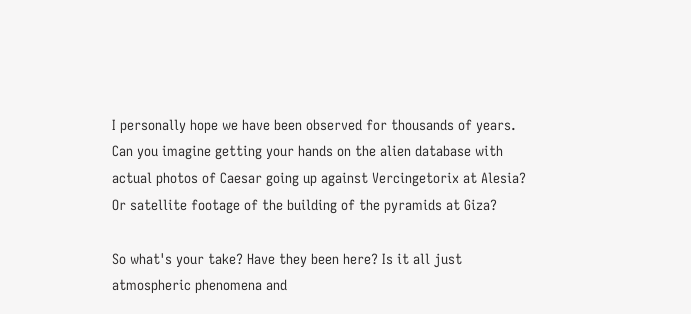I personally hope we have been observed for thousands of years. Can you imagine getting your hands on the alien database with actual photos of Caesar going up against Vercingetorix at Alesia? Or satellite footage of the building of the pyramids at Giza?

So what's your take? Have they been here? Is it all just atmospheric phenomena and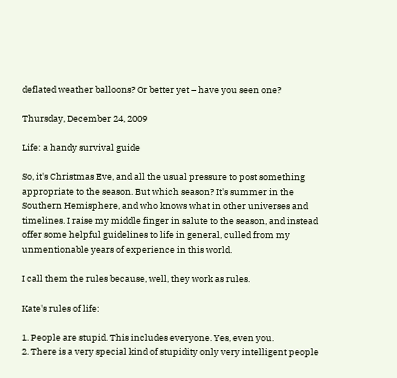deflated weather balloons? Or better yet – have you seen one?

Thursday, December 24, 2009

Life: a handy survival guide

So, it's Christmas Eve, and all the usual pressure to post something appropriate to the season. But which season? It's summer in the Southern Hemisphere, and who knows what in other universes and timelines. I raise my middle finger in salute to the season, and instead offer some helpful guidelines to life in general, culled from my unmentionable years of experience in this world.

I call them the rules because, well, they work as rules.

Kate's rules of life:

1. People are stupid. This includes everyone. Yes, even you.
2. There is a very special kind of stupidity only very intelligent people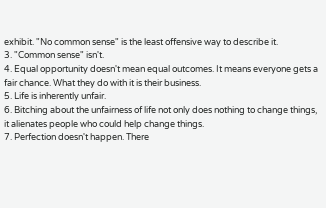exhibit. "No common sense" is the least offensive way to describe it.
3. "Common sense" isn't.
4. Equal opportunity doesn't mean equal outcomes. It means everyone gets a fair chance. What they do with it is their business.
5. Life is inherently unfair.
6. Bitching about the unfairness of life not only does nothing to change things, it alienates people who could help change things.
7. Perfection doesn't happen. There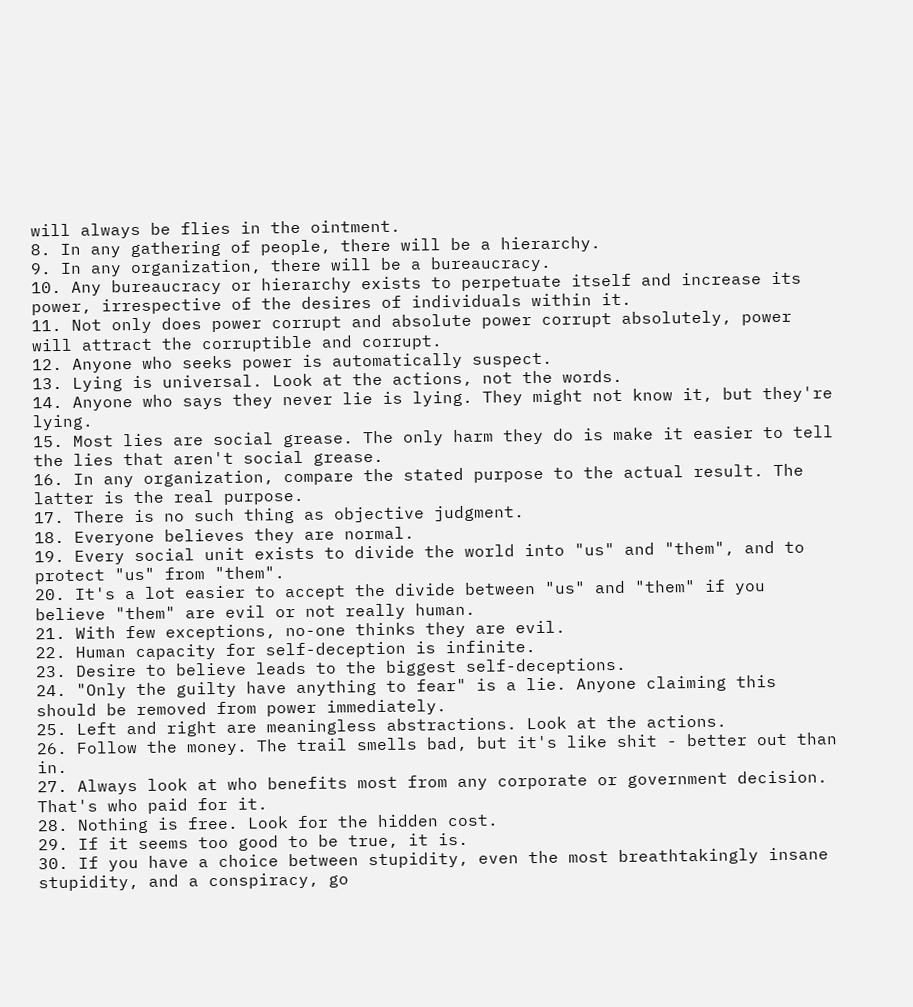will always be flies in the ointment.
8. In any gathering of people, there will be a hierarchy.
9. In any organization, there will be a bureaucracy.
10. Any bureaucracy or hierarchy exists to perpetuate itself and increase its power, irrespective of the desires of individuals within it.
11. Not only does power corrupt and absolute power corrupt absolutely, power will attract the corruptible and corrupt.
12. Anyone who seeks power is automatically suspect.
13. Lying is universal. Look at the actions, not the words.
14. Anyone who says they never lie is lying. They might not know it, but they're lying.
15. Most lies are social grease. The only harm they do is make it easier to tell the lies that aren't social grease.
16. In any organization, compare the stated purpose to the actual result. The latter is the real purpose.
17. There is no such thing as objective judgment.
18. Everyone believes they are normal.
19. Every social unit exists to divide the world into "us" and "them", and to protect "us" from "them".
20. It's a lot easier to accept the divide between "us" and "them" if you believe "them" are evil or not really human.
21. With few exceptions, no-one thinks they are evil.
22. Human capacity for self-deception is infinite.
23. Desire to believe leads to the biggest self-deceptions.
24. "Only the guilty have anything to fear" is a lie. Anyone claiming this should be removed from power immediately.
25. Left and right are meaningless abstractions. Look at the actions.
26. Follow the money. The trail smells bad, but it's like shit - better out than in.
27. Always look at who benefits most from any corporate or government decision. That's who paid for it.
28. Nothing is free. Look for the hidden cost.
29. If it seems too good to be true, it is.
30. If you have a choice between stupidity, even the most breathtakingly insane stupidity, and a conspiracy, go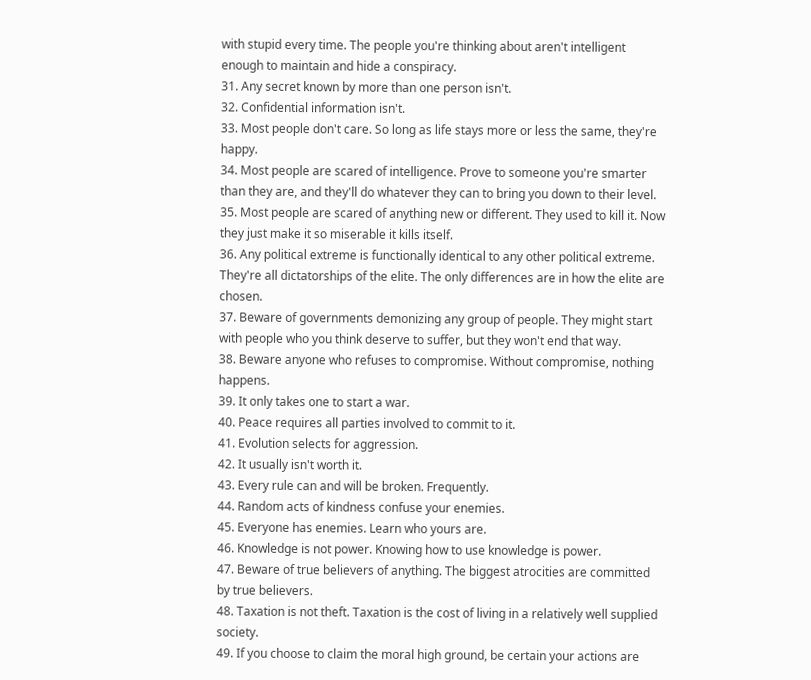with stupid every time. The people you're thinking about aren't intelligent enough to maintain and hide a conspiracy.
31. Any secret known by more than one person isn't.
32. Confidential information isn't.
33. Most people don't care. So long as life stays more or less the same, they're happy.
34. Most people are scared of intelligence. Prove to someone you're smarter than they are, and they'll do whatever they can to bring you down to their level.
35. Most people are scared of anything new or different. They used to kill it. Now they just make it so miserable it kills itself.
36. Any political extreme is functionally identical to any other political extreme. They're all dictatorships of the elite. The only differences are in how the elite are chosen.
37. Beware of governments demonizing any group of people. They might start with people who you think deserve to suffer, but they won't end that way.
38. Beware anyone who refuses to compromise. Without compromise, nothing happens.
39. It only takes one to start a war.
40. Peace requires all parties involved to commit to it.
41. Evolution selects for aggression.
42. It usually isn't worth it.
43. Every rule can and will be broken. Frequently.
44. Random acts of kindness confuse your enemies.
45. Everyone has enemies. Learn who yours are.
46. Knowledge is not power. Knowing how to use knowledge is power.
47. Beware of true believers of anything. The biggest atrocities are committed by true believers.
48. Taxation is not theft. Taxation is the cost of living in a relatively well supplied society.
49. If you choose to claim the moral high ground, be certain your actions are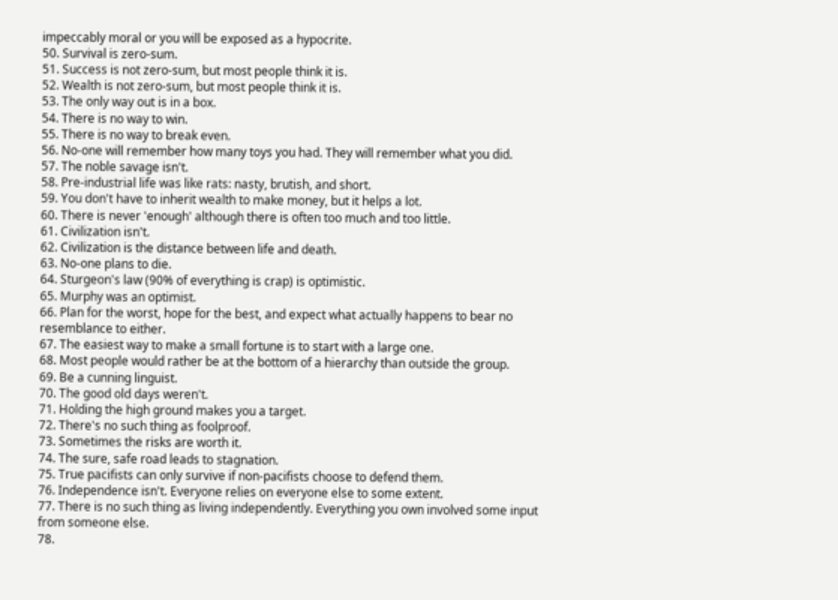impeccably moral or you will be exposed as a hypocrite.
50. Survival is zero-sum.
51. Success is not zero-sum, but most people think it is.
52. Wealth is not zero-sum, but most people think it is.
53. The only way out is in a box.
54. There is no way to win.
55. There is no way to break even.
56. No-one will remember how many toys you had. They will remember what you did.
57. The noble savage isn't.
58. Pre-industrial life was like rats: nasty, brutish, and short.
59. You don't have to inherit wealth to make money, but it helps a lot.
60. There is never 'enough' although there is often too much and too little.
61. Civilization isn't.
62. Civilization is the distance between life and death.
63. No-one plans to die.
64. Sturgeon's law (90% of everything is crap) is optimistic.
65. Murphy was an optimist.
66. Plan for the worst, hope for the best, and expect what actually happens to bear no resemblance to either.
67. The easiest way to make a small fortune is to start with a large one.
68. Most people would rather be at the bottom of a hierarchy than outside the group.
69. Be a cunning linguist.
70. The good old days weren't.
71. Holding the high ground makes you a target.
72. There's no such thing as foolproof.
73. Sometimes the risks are worth it.
74. The sure, safe road leads to stagnation.
75. True pacifists can only survive if non-pacifists choose to defend them.
76. Independence isn't. Everyone relies on everyone else to some extent.
77. There is no such thing as living independently. Everything you own involved some input from someone else.
78.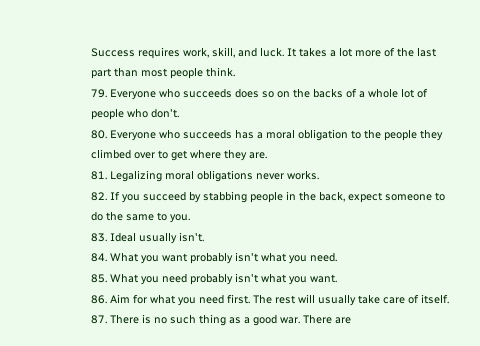Success requires work, skill, and luck. It takes a lot more of the last part than most people think.
79. Everyone who succeeds does so on the backs of a whole lot of people who don't.
80. Everyone who succeeds has a moral obligation to the people they climbed over to get where they are.
81. Legalizing moral obligations never works.
82. If you succeed by stabbing people in the back, expect someone to do the same to you.
83. Ideal usually isn't.
84. What you want probably isn't what you need.
85. What you need probably isn't what you want.
86. Aim for what you need first. The rest will usually take care of itself.
87. There is no such thing as a good war. There are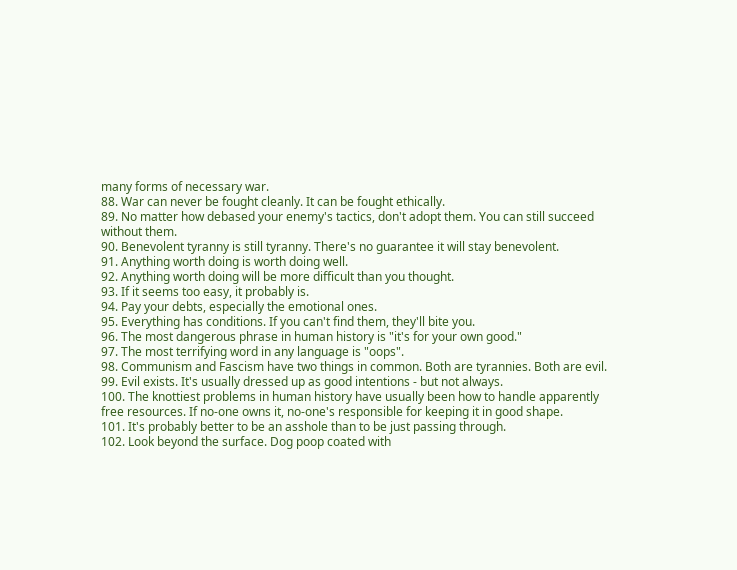many forms of necessary war.
88. War can never be fought cleanly. It can be fought ethically.
89. No matter how debased your enemy's tactics, don't adopt them. You can still succeed without them.
90. Benevolent tyranny is still tyranny. There's no guarantee it will stay benevolent.
91. Anything worth doing is worth doing well.
92. Anything worth doing will be more difficult than you thought.
93. If it seems too easy, it probably is.
94. Pay your debts, especially the emotional ones.
95. Everything has conditions. If you can't find them, they'll bite you.
96. The most dangerous phrase in human history is "it's for your own good."
97. The most terrifying word in any language is "oops".
98. Communism and Fascism have two things in common. Both are tyrannies. Both are evil.
99. Evil exists. It's usually dressed up as good intentions - but not always.
100. The knottiest problems in human history have usually been how to handle apparently free resources. If no-one owns it, no-one's responsible for keeping it in good shape.
101. It's probably better to be an asshole than to be just passing through.
102. Look beyond the surface. Dog poop coated with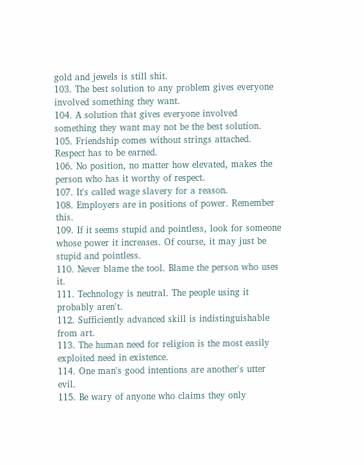gold and jewels is still shit.
103. The best solution to any problem gives everyone involved something they want.
104. A solution that gives everyone involved something they want may not be the best solution.
105. Friendship comes without strings attached. Respect has to be earned.
106. No position, no matter how elevated, makes the person who has it worthy of respect.
107. It's called wage slavery for a reason.
108. Employers are in positions of power. Remember this.
109. If it seems stupid and pointless, look for someone whose power it increases. Of course, it may just be stupid and pointless.
110. Never blame the tool. Blame the person who uses it.
111. Technology is neutral. The people using it probably aren't.
112. Sufficiently advanced skill is indistinguishable from art.
113. The human need for religion is the most easily exploited need in existence.
114. One man's good intentions are another's utter evil.
115. Be wary of anyone who claims they only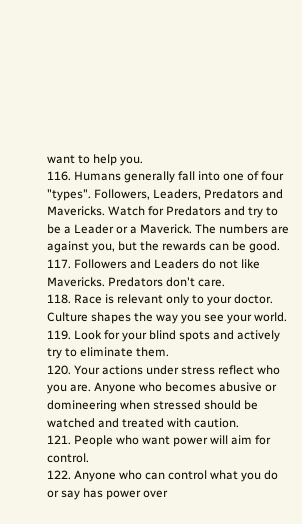want to help you.
116. Humans generally fall into one of four "types". Followers, Leaders, Predators and Mavericks. Watch for Predators and try to be a Leader or a Maverick. The numbers are against you, but the rewards can be good.
117. Followers and Leaders do not like Mavericks. Predators don't care.
118. Race is relevant only to your doctor. Culture shapes the way you see your world.
119. Look for your blind spots and actively try to eliminate them.
120. Your actions under stress reflect who you are. Anyone who becomes abusive or domineering when stressed should be watched and treated with caution.
121. People who want power will aim for control.
122. Anyone who can control what you do or say has power over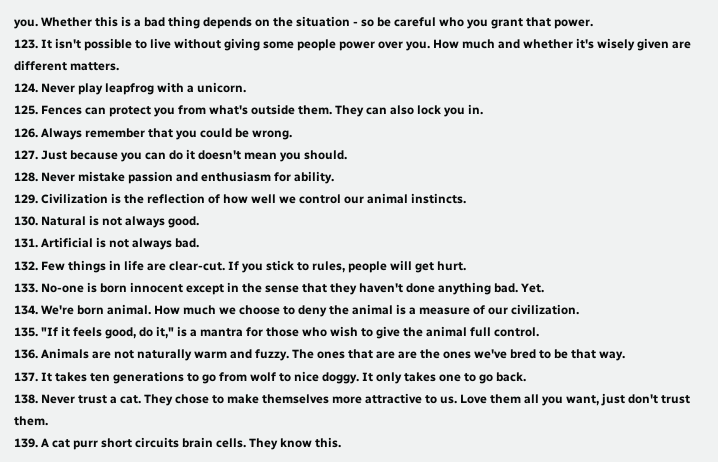you. Whether this is a bad thing depends on the situation - so be careful who you grant that power.
123. It isn't possible to live without giving some people power over you. How much and whether it's wisely given are different matters.
124. Never play leapfrog with a unicorn.
125. Fences can protect you from what's outside them. They can also lock you in.
126. Always remember that you could be wrong.
127. Just because you can do it doesn't mean you should.
128. Never mistake passion and enthusiasm for ability.
129. Civilization is the reflection of how well we control our animal instincts.
130. Natural is not always good.
131. Artificial is not always bad.
132. Few things in life are clear-cut. If you stick to rules, people will get hurt.
133. No-one is born innocent except in the sense that they haven't done anything bad. Yet.
134. We're born animal. How much we choose to deny the animal is a measure of our civilization.
135. "If it feels good, do it," is a mantra for those who wish to give the animal full control.
136. Animals are not naturally warm and fuzzy. The ones that are are the ones we've bred to be that way.
137. It takes ten generations to go from wolf to nice doggy. It only takes one to go back.
138. Never trust a cat. They chose to make themselves more attractive to us. Love them all you want, just don't trust them.
139. A cat purr short circuits brain cells. They know this.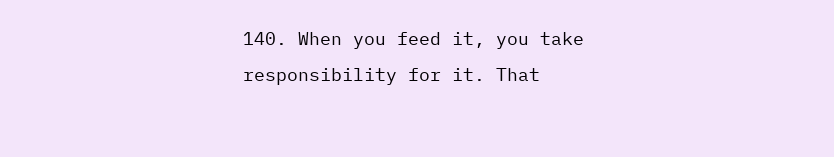140. When you feed it, you take responsibility for it. That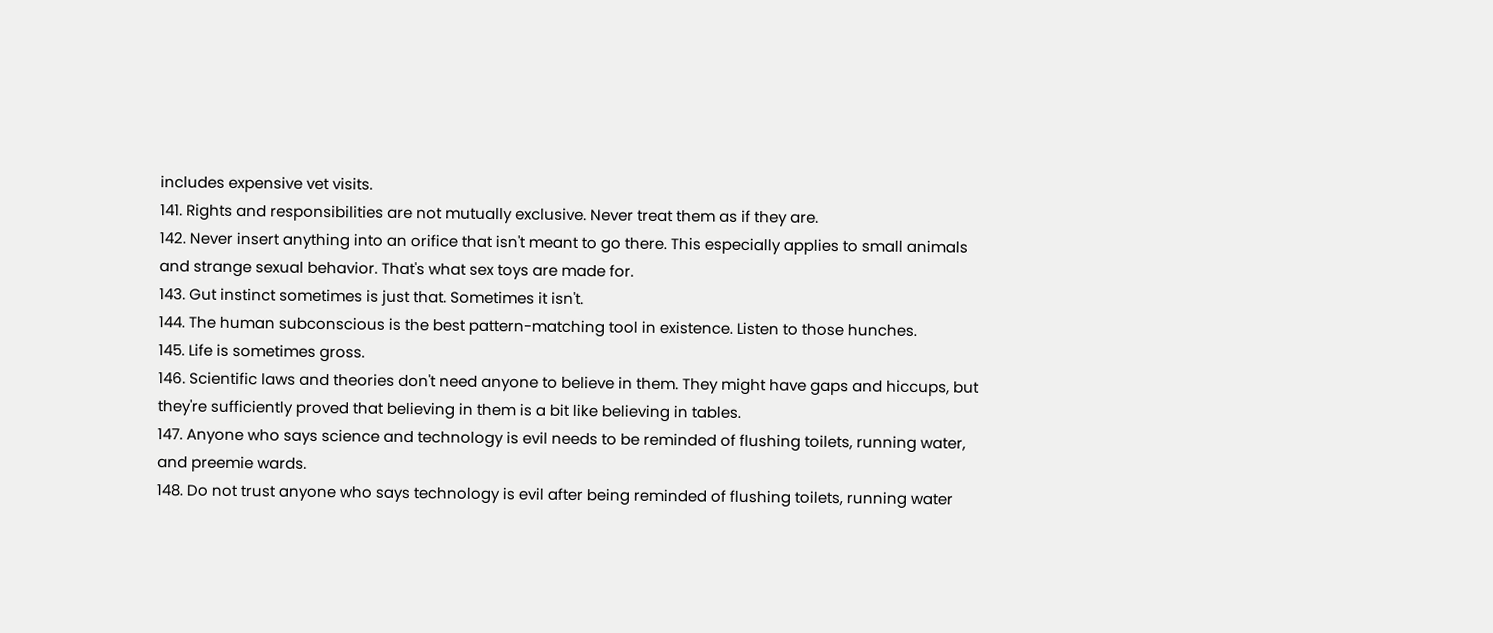includes expensive vet visits.
141. Rights and responsibilities are not mutually exclusive. Never treat them as if they are.
142. Never insert anything into an orifice that isn't meant to go there. This especially applies to small animals and strange sexual behavior. That's what sex toys are made for.
143. Gut instinct sometimes is just that. Sometimes it isn't.
144. The human subconscious is the best pattern-matching tool in existence. Listen to those hunches.
145. Life is sometimes gross.
146. Scientific laws and theories don't need anyone to believe in them. They might have gaps and hiccups, but they're sufficiently proved that believing in them is a bit like believing in tables.
147. Anyone who says science and technology is evil needs to be reminded of flushing toilets, running water, and preemie wards.
148. Do not trust anyone who says technology is evil after being reminded of flushing toilets, running water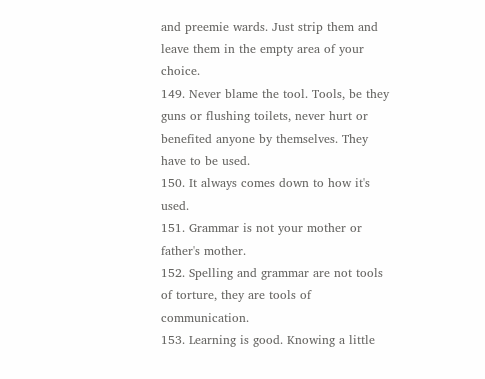and preemie wards. Just strip them and leave them in the empty area of your choice.
149. Never blame the tool. Tools, be they guns or flushing toilets, never hurt or benefited anyone by themselves. They have to be used.
150. It always comes down to how it's used.
151. Grammar is not your mother or father's mother.
152. Spelling and grammar are not tools of torture, they are tools of communication.
153. Learning is good. Knowing a little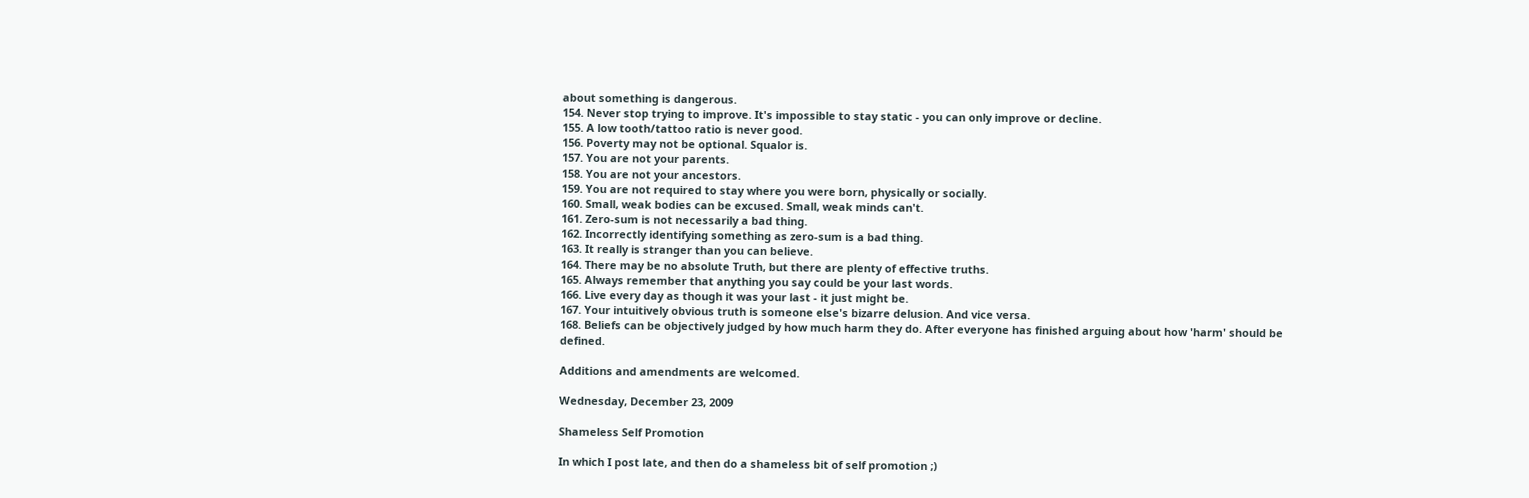about something is dangerous.
154. Never stop trying to improve. It's impossible to stay static - you can only improve or decline.
155. A low tooth/tattoo ratio is never good.
156. Poverty may not be optional. Squalor is.
157. You are not your parents.
158. You are not your ancestors.
159. You are not required to stay where you were born, physically or socially.
160. Small, weak bodies can be excused. Small, weak minds can't.
161. Zero-sum is not necessarily a bad thing.
162. Incorrectly identifying something as zero-sum is a bad thing.
163. It really is stranger than you can believe.
164. There may be no absolute Truth, but there are plenty of effective truths.
165. Always remember that anything you say could be your last words.
166. Live every day as though it was your last - it just might be.
167. Your intuitively obvious truth is someone else's bizarre delusion. And vice versa.
168. Beliefs can be objectively judged by how much harm they do. After everyone has finished arguing about how 'harm' should be defined.

Additions and amendments are welcomed.

Wednesday, December 23, 2009

Shameless Self Promotion

In which I post late, and then do a shameless bit of self promotion ;)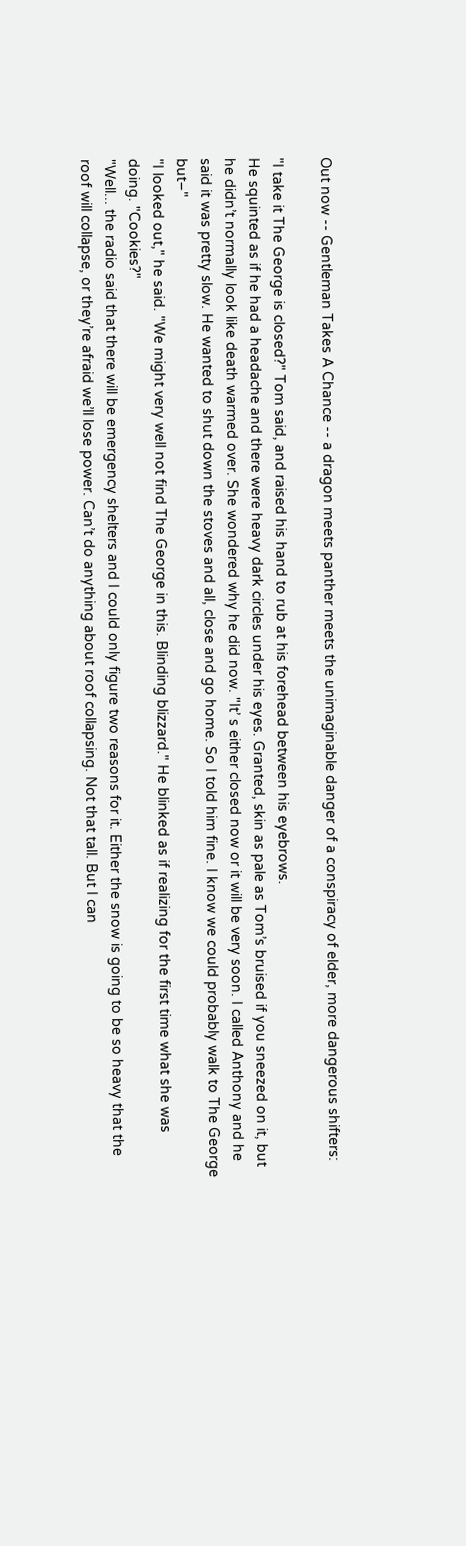Out now -- Gentleman Takes A Chance -- a dragon meets panther meets the unimaginable danger of a conspiracy of elder, more dangerous shifters:

"I take it The George is closed?" Tom said, and raised his hand to rub at his forehead between his eyebrows.
He squinted as if he had a headache and there were heavy dark circles under his eyes. Granted, skin as pale as Tom’s bruised if you sneezed on it, but he didn’t normally look like death warmed over. She wondered why he did now. "It’ s either closed now or it will be very soon. I called Anthony and he said it was pretty slow. He wanted to shut down the stoves and all, close and go home. So I told him fine. I know we could probably walk to The George but–"
"I looked out," he said. "We might very well not find The George in this. Blinding blizzard." He blinked as if realizing for the first time what she was doing. "Cookies?"
"Well... the radio said that there will be emergency shelters and I could only figure two reasons for it. Either the snow is going to be so heavy that the roof will collapse, or they’re afraid we’ll lose power. Can’t do anything about roof collapsing. Not that tall. But I can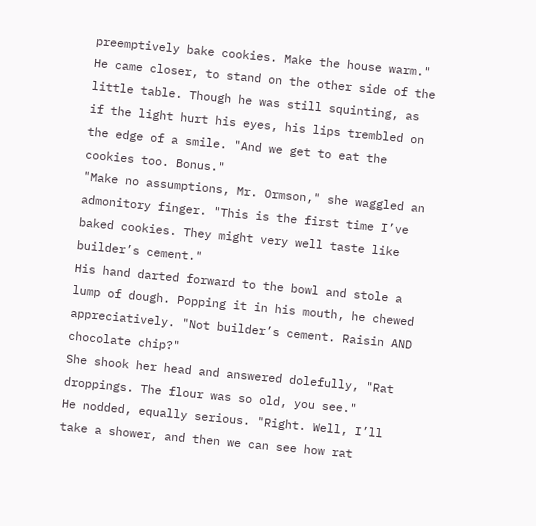preemptively bake cookies. Make the house warm."
He came closer, to stand on the other side of the little table. Though he was still squinting, as if the light hurt his eyes, his lips trembled on the edge of a smile. "And we get to eat the cookies too. Bonus."
"Make no assumptions, Mr. Ormson," she waggled an admonitory finger. "This is the first time I’ve baked cookies. They might very well taste like builder’s cement."
His hand darted forward to the bowl and stole a lump of dough. Popping it in his mouth, he chewed appreciatively. "Not builder’s cement. Raisin AND chocolate chip?"
She shook her head and answered dolefully, "Rat droppings. The flour was so old, you see."
He nodded, equally serious. "Right. Well, I’ll take a shower, and then we can see how rat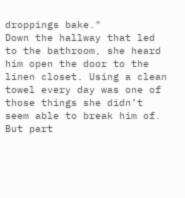droppings bake."
Down the hallway that led to the bathroom, she heard him open the door to the linen closet. Using a clean towel every day was one of those things she didn’t seem able to break him of. But part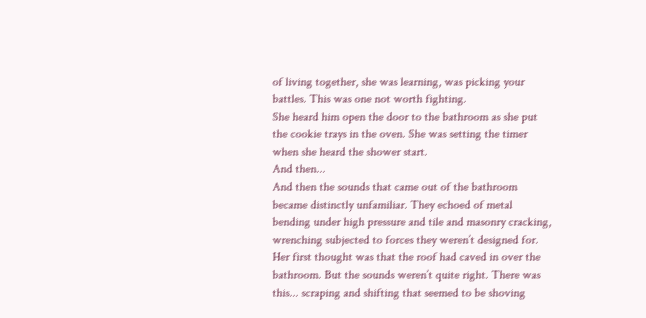of living together, she was learning, was picking your battles. This was one not worth fighting.
She heard him open the door to the bathroom as she put the cookie trays in the oven. She was setting the timer when she heard the shower start.
And then...
And then the sounds that came out of the bathroom became distinctly unfamiliar. They echoed of metal bending under high pressure and tile and masonry cracking, wrenching subjected to forces they weren’t designed for.
Her first thought was that the roof had caved in over the bathroom. But the sounds weren’t quite right. There was this... scraping and shifting that seemed to be shoving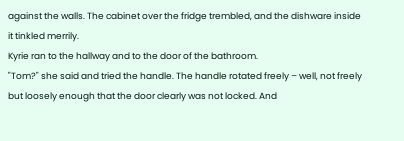against the walls. The cabinet over the fridge trembled, and the dishware inside it tinkled merrily.
Kyrie ran to the hallway and to the door of the bathroom.
"Tom?" she said and tried the handle. The handle rotated freely – well, not freely but loosely enough that the door clearly was not locked. And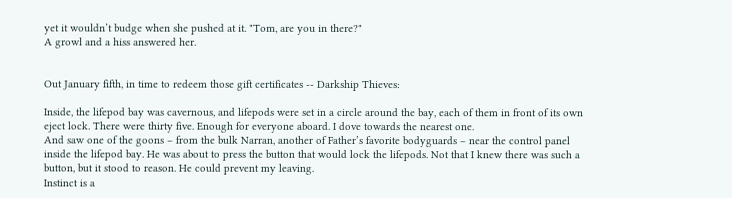yet it wouldn’t budge when she pushed at it. "Tom, are you in there?"
A growl and a hiss answered her.


Out January fifth, in time to redeem those gift certificates -- Darkship Thieves:

Inside, the lifepod bay was cavernous, and lifepods were set in a circle around the bay, each of them in front of its own eject lock. There were thirty five. Enough for everyone aboard. I dove towards the nearest one.
And saw one of the goons – from the bulk Narran, another of Father’s favorite bodyguards – near the control panel inside the lifepod bay. He was about to press the button that would lock the lifepods. Not that I knew there was such a button, but it stood to reason. He could prevent my leaving.
Instinct is a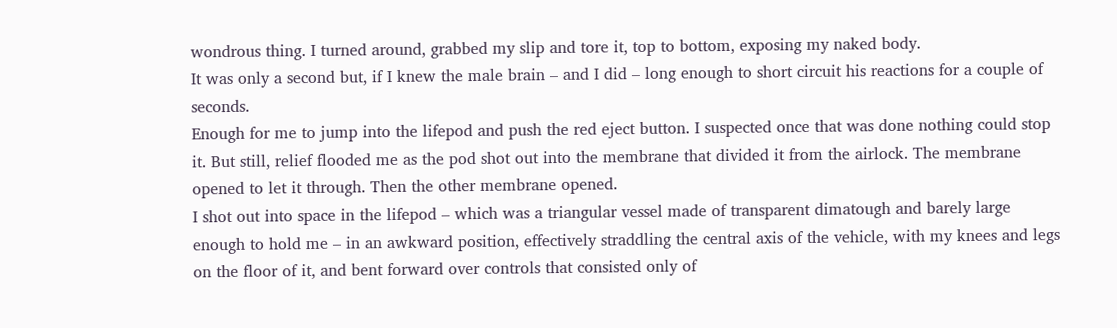wondrous thing. I turned around, grabbed my slip and tore it, top to bottom, exposing my naked body.
It was only a second but, if I knew the male brain – and I did – long enough to short circuit his reactions for a couple of seconds.
Enough for me to jump into the lifepod and push the red eject button. I suspected once that was done nothing could stop it. But still, relief flooded me as the pod shot out into the membrane that divided it from the airlock. The membrane opened to let it through. Then the other membrane opened.
I shot out into space in the lifepod – which was a triangular vessel made of transparent dimatough and barely large enough to hold me – in an awkward position, effectively straddling the central axis of the vehicle, with my knees and legs on the floor of it, and bent forward over controls that consisted only of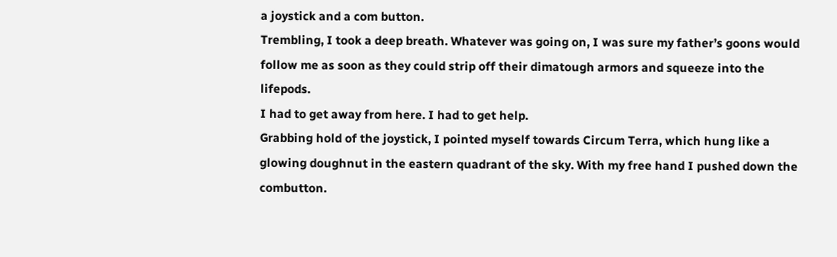a joystick and a com button.
Trembling, I took a deep breath. Whatever was going on, I was sure my father’s goons would follow me as soon as they could strip off their dimatough armors and squeeze into the lifepods.
I had to get away from here. I had to get help.
Grabbing hold of the joystick, I pointed myself towards Circum Terra, which hung like a glowing doughnut in the eastern quadrant of the sky. With my free hand I pushed down the combutton.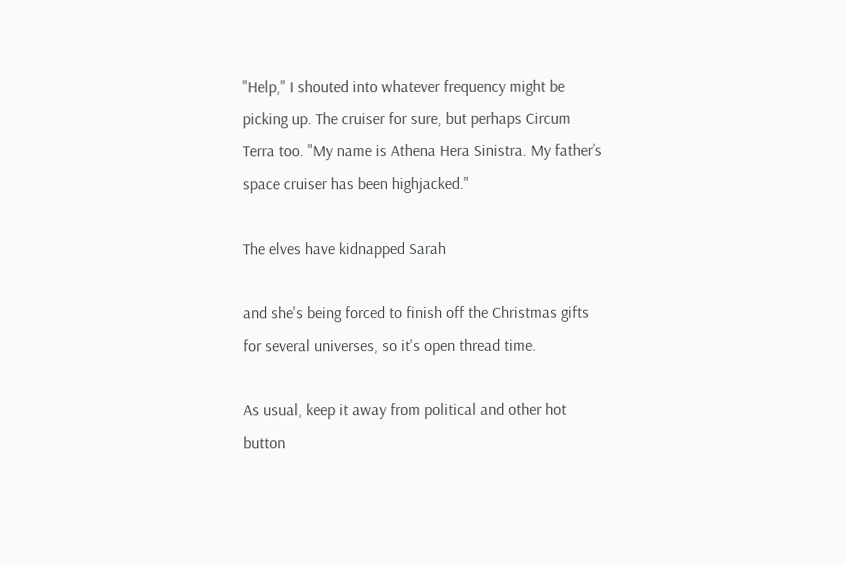"Help," I shouted into whatever frequency might be picking up. The cruiser for sure, but perhaps Circum Terra too. "My name is Athena Hera Sinistra. My father’s space cruiser has been highjacked."

The elves have kidnapped Sarah

and she's being forced to finish off the Christmas gifts for several universes, so it's open thread time.

As usual, keep it away from political and other hot button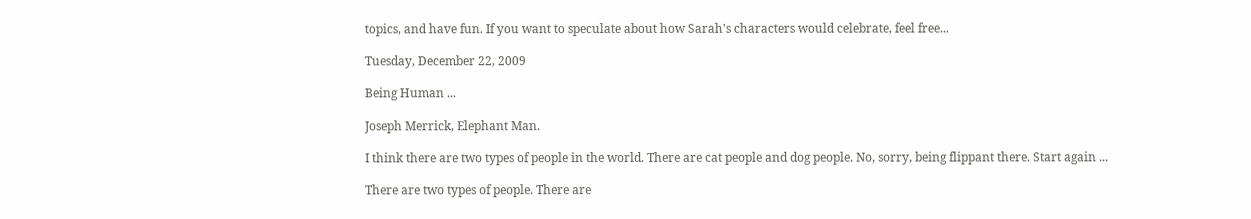topics, and have fun. If you want to speculate about how Sarah's characters would celebrate, feel free...

Tuesday, December 22, 2009

Being Human ...

Joseph Merrick, Elephant Man.

I think there are two types of people in the world. There are cat people and dog people. No, sorry, being flippant there. Start again ...

There are two types of people. There are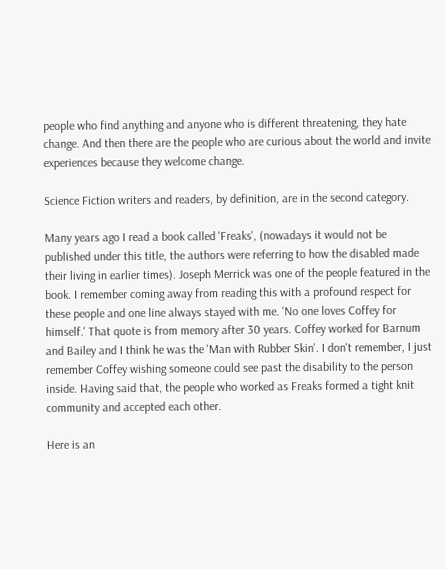people who find anything and anyone who is different threatening, they hate change. And then there are the people who are curious about the world and invite experiences because they welcome change.

Science Fiction writers and readers, by definition, are in the second category.

Many years ago I read a book called 'Freaks', (nowadays it would not be published under this title, the authors were referring to how the disabled made their living in earlier times). Joseph Merrick was one of the people featured in the book. I remember coming away from reading this with a profound respect for these people and one line always stayed with me. 'No one loves Coffey for himself.' That quote is from memory after 30 years. Coffey worked for Barnum and Bailey and I think he was the 'Man with Rubber Skin'. I don't remember, I just remember Coffey wishing someone could see past the disability to the person inside. Having said that, the people who worked as Freaks formed a tight knit community and accepted each other.

Here is an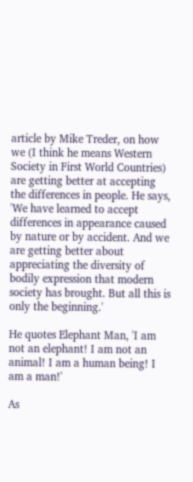article by Mike Treder, on how we (I think he means Western Society in First World Countries) are getting better at accepting the differences in people. He says, 'We have learned to accept differences in appearance caused by nature or by accident. And we are getting better about appreciating the diversity of bodily expression that modern society has brought. But all this is only the beginning.'

He quotes Elephant Man, 'I am not an elephant! I am not an animal! I am a human being! I am a man!'

As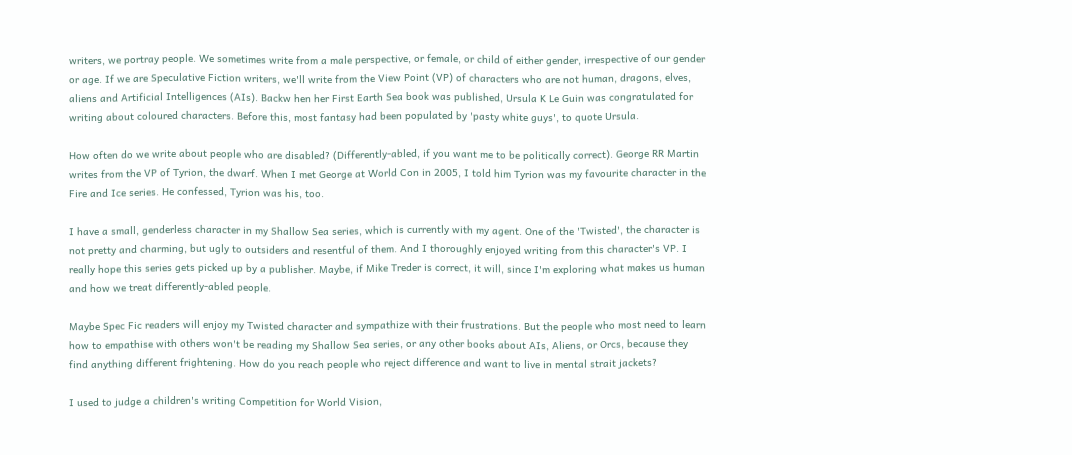writers, we portray people. We sometimes write from a male perspective, or female, or child of either gender, irrespective of our gender or age. If we are Speculative Fiction writers, we'll write from the View Point (VP) of characters who are not human, dragons, elves, aliens and Artificial Intelligences (AIs). Backw hen her First Earth Sea book was published, Ursula K Le Guin was congratulated for writing about coloured characters. Before this, most fantasy had been populated by 'pasty white guys', to quote Ursula.

How often do we write about people who are disabled? (Differently-abled, if you want me to be politically correct). George RR Martin writes from the VP of Tyrion, the dwarf. When I met George at World Con in 2005, I told him Tyrion was my favourite character in the Fire and Ice series. He confessed, Tyrion was his, too.

I have a small, genderless character in my Shallow Sea series, which is currently with my agent. One of the 'Twisted', the character is not pretty and charming, but ugly to outsiders and resentful of them. And I thoroughly enjoyed writing from this character's VP. I really hope this series gets picked up by a publisher. Maybe, if Mike Treder is correct, it will, since I'm exploring what makes us human and how we treat differently-abled people.

Maybe Spec Fic readers will enjoy my Twisted character and sympathize with their frustrations. But the people who most need to learn how to empathise with others won't be reading my Shallow Sea series, or any other books about AIs, Aliens, or Orcs, because they find anything different frightening. How do you reach people who reject difference and want to live in mental strait jackets?

I used to judge a children's writing Competition for World Vision,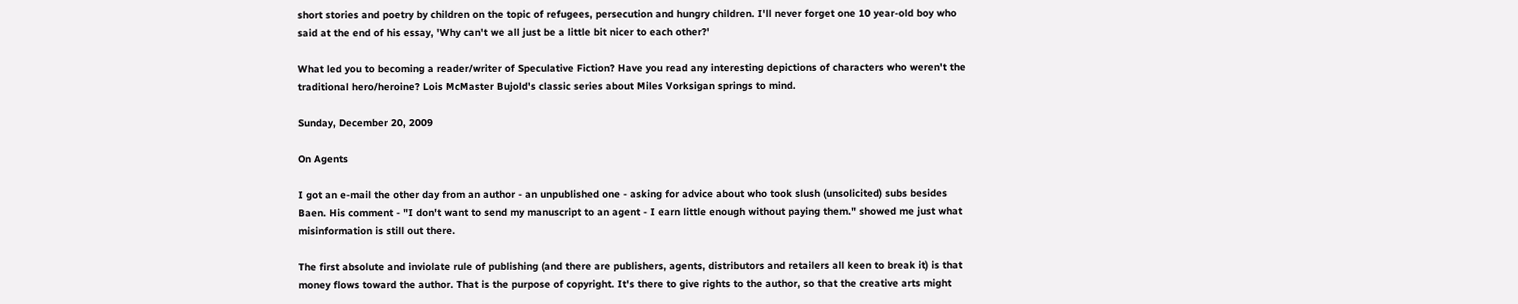short stories and poetry by children on the topic of refugees, persecution and hungry children. I'll never forget one 10 year-old boy who said at the end of his essay, 'Why can't we all just be a little bit nicer to each other?'

What led you to becoming a reader/writer of Speculative Fiction? Have you read any interesting depictions of characters who weren't the traditional hero/heroine? Lois McMaster Bujold's classic series about Miles Vorksigan springs to mind.

Sunday, December 20, 2009

On Agents

I got an e-mail the other day from an author - an unpublished one - asking for advice about who took slush (unsolicited) subs besides Baen. His comment - "I don't want to send my manuscript to an agent - I earn little enough without paying them." showed me just what misinformation is still out there.

The first absolute and inviolate rule of publishing (and there are publishers, agents, distributors and retailers all keen to break it) is that money flows toward the author. That is the purpose of copyright. It's there to give rights to the author, so that the creative arts might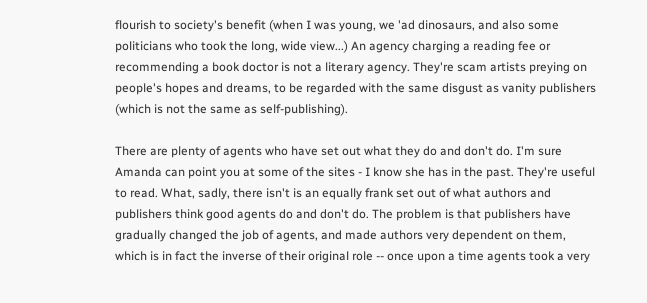flourish to society's benefit (when I was young, we 'ad dinosaurs, and also some politicians who took the long, wide view...) An agency charging a reading fee or recommending a book doctor is not a literary agency. They're scam artists preying on people's hopes and dreams, to be regarded with the same disgust as vanity publishers (which is not the same as self-publishing).

There are plenty of agents who have set out what they do and don't do. I'm sure Amanda can point you at some of the sites - I know she has in the past. They're useful to read. What, sadly, there isn't is an equally frank set out of what authors and publishers think good agents do and don't do. The problem is that publishers have gradually changed the job of agents, and made authors very dependent on them, which is in fact the inverse of their original role -- once upon a time agents took a very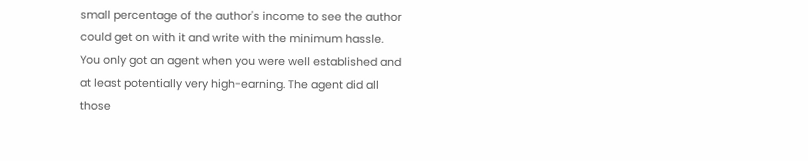small percentage of the author's income to see the author could get on with it and write with the minimum hassle. You only got an agent when you were well established and at least potentially very high-earning. The agent did all those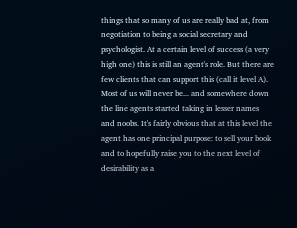things that so many of us are really bad at, from negotiation to being a social secretary and psychologist. At a certain level of success (a very high one) this is still an agent's role. But there are few clients that can support this (call it level A). Most of us will never be... and somewhere down the line agents started taking in lesser names and noobs. It's fairly obvious that at this level the agent has one principal purpose: to sell your book and to hopefully raise you to the next level of desirability as a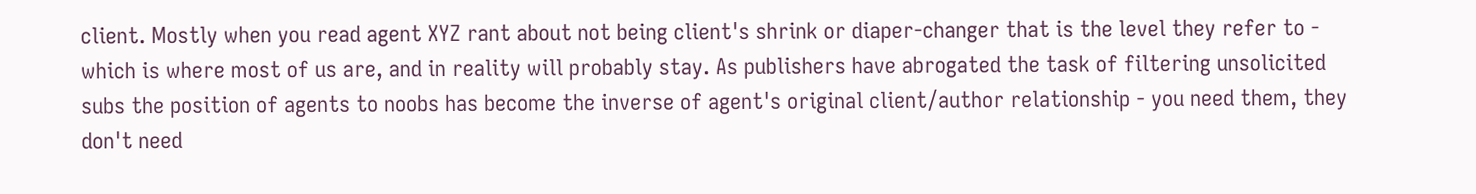client. Mostly when you read agent XYZ rant about not being client's shrink or diaper-changer that is the level they refer to - which is where most of us are, and in reality will probably stay. As publishers have abrogated the task of filtering unsolicited subs the position of agents to noobs has become the inverse of agent's original client/author relationship - you need them, they don't need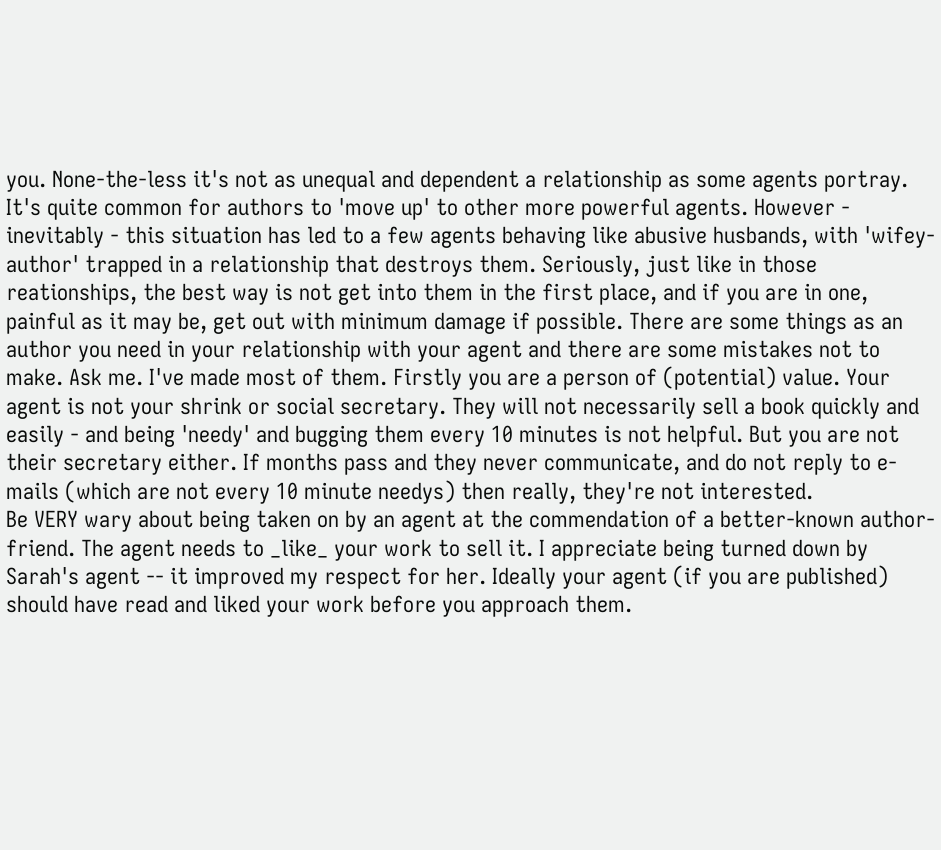you. None-the-less it's not as unequal and dependent a relationship as some agents portray. It's quite common for authors to 'move up' to other more powerful agents. However - inevitably - this situation has led to a few agents behaving like abusive husbands, with 'wifey-author' trapped in a relationship that destroys them. Seriously, just like in those reationships, the best way is not get into them in the first place, and if you are in one, painful as it may be, get out with minimum damage if possible. There are some things as an author you need in your relationship with your agent and there are some mistakes not to make. Ask me. I've made most of them. Firstly you are a person of (potential) value. Your agent is not your shrink or social secretary. They will not necessarily sell a book quickly and easily - and being 'needy' and bugging them every 10 minutes is not helpful. But you are not their secretary either. If months pass and they never communicate, and do not reply to e-mails (which are not every 10 minute needys) then really, they're not interested.
Be VERY wary about being taken on by an agent at the commendation of a better-known author-friend. The agent needs to _like_ your work to sell it. I appreciate being turned down by Sarah's agent -- it improved my respect for her. Ideally your agent (if you are published) should have read and liked your work before you approach them.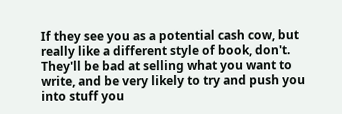If they see you as a potential cash cow, but really like a different style of book, don't. They'll be bad at selling what you want to write, and be very likely to try and push you into stuff you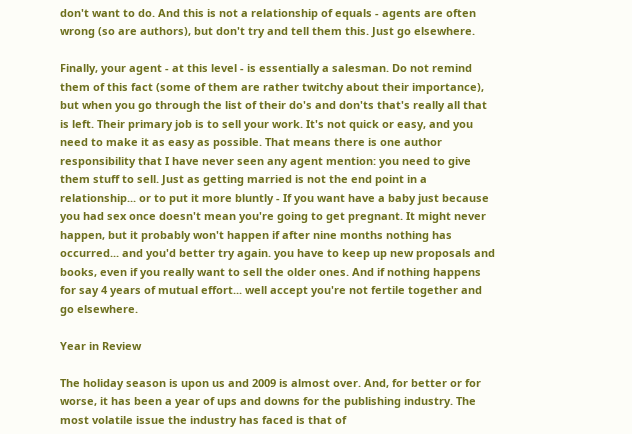don't want to do. And this is not a relationship of equals - agents are often wrong (so are authors), but don't try and tell them this. Just go elsewhere.

Finally, your agent - at this level - is essentially a salesman. Do not remind them of this fact (some of them are rather twitchy about their importance), but when you go through the list of their do's and don'ts that's really all that is left. Their primary job is to sell your work. It's not quick or easy, and you need to make it as easy as possible. That means there is one author responsibility that I have never seen any agent mention: you need to give them stuff to sell. Just as getting married is not the end point in a relationship... or to put it more bluntly - If you want have a baby just because you had sex once doesn't mean you're going to get pregnant. It might never happen, but it probably won't happen if after nine months nothing has occurred... and you'd better try again. you have to keep up new proposals and books, even if you really want to sell the older ones. And if nothing happens for say 4 years of mutual effort... well accept you're not fertile together and go elsewhere.

Year in Review

The holiday season is upon us and 2009 is almost over. And, for better or for worse, it has been a year of ups and downs for the publishing industry. The most volatile issue the industry has faced is that of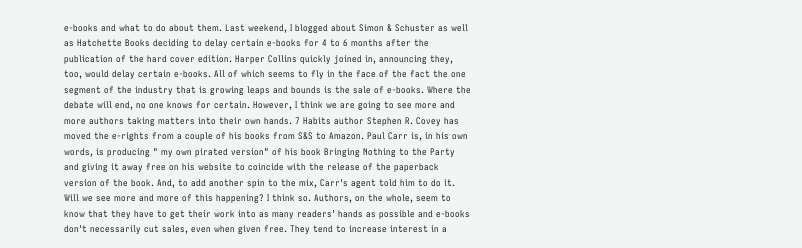e-books and what to do about them. Last weekend, I blogged about Simon & Schuster as well as Hatchette Books deciding to delay certain e-books for 4 to 6 months after the publication of the hard cover edition. Harper Collins quickly joined in, announcing they, too, would delay certain e-books. All of which seems to fly in the face of the fact the one segment of the industry that is growing leaps and bounds is the sale of e-books. Where the debate will end, no one knows for certain. However, I think we are going to see more and more authors taking matters into their own hands. 7 Habits author Stephen R. Covey has moved the e-rights from a couple of his books from S&S to Amazon. Paul Carr is, in his own words, is producing " my own pirated version" of his book Bringing Nothing to the Party and giving it away free on his website to coincide with the release of the paperback version of the book. And, to add another spin to the mix, Carr's agent told him to do it. Will we see more and more of this happening? I think so. Authors, on the whole, seem to know that they have to get their work into as many readers' hands as possible and e-books don't necessarily cut sales, even when given free. They tend to increase interest in a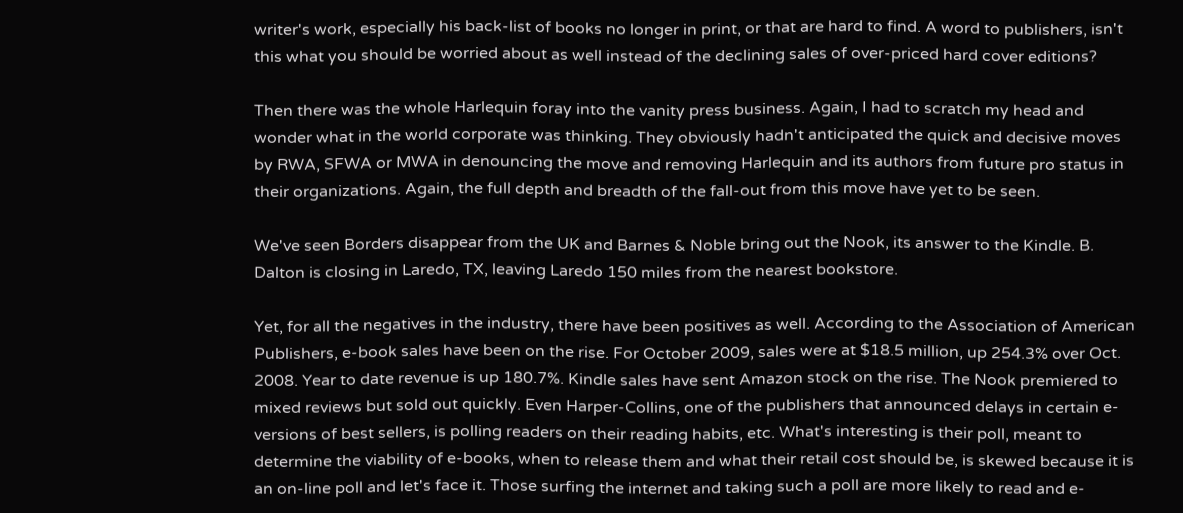writer's work, especially his back-list of books no longer in print, or that are hard to find. A word to publishers, isn't this what you should be worried about as well instead of the declining sales of over-priced hard cover editions?

Then there was the whole Harlequin foray into the vanity press business. Again, I had to scratch my head and wonder what in the world corporate was thinking. They obviously hadn't anticipated the quick and decisive moves by RWA, SFWA or MWA in denouncing the move and removing Harlequin and its authors from future pro status in their organizations. Again, the full depth and breadth of the fall-out from this move have yet to be seen.

We've seen Borders disappear from the UK and Barnes & Noble bring out the Nook, its answer to the Kindle. B. Dalton is closing in Laredo, TX, leaving Laredo 150 miles from the nearest bookstore.

Yet, for all the negatives in the industry, there have been positives as well. According to the Association of American Publishers, e-book sales have been on the rise. For October 2009, sales were at $18.5 million, up 254.3% over Oct. 2008. Year to date revenue is up 180.7%. Kindle sales have sent Amazon stock on the rise. The Nook premiered to mixed reviews but sold out quickly. Even Harper-Collins, one of the publishers that announced delays in certain e-versions of best sellers, is polling readers on their reading habits, etc. What's interesting is their poll, meant to determine the viability of e-books, when to release them and what their retail cost should be, is skewed because it is an on-line poll and let's face it. Those surfing the internet and taking such a poll are more likely to read and e-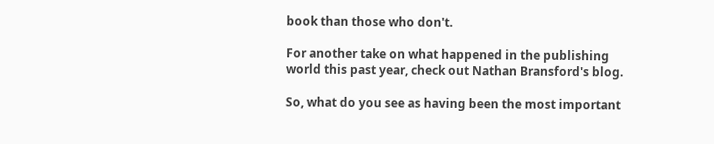book than those who don't.

For another take on what happened in the publishing world this past year, check out Nathan Bransford's blog.

So, what do you see as having been the most important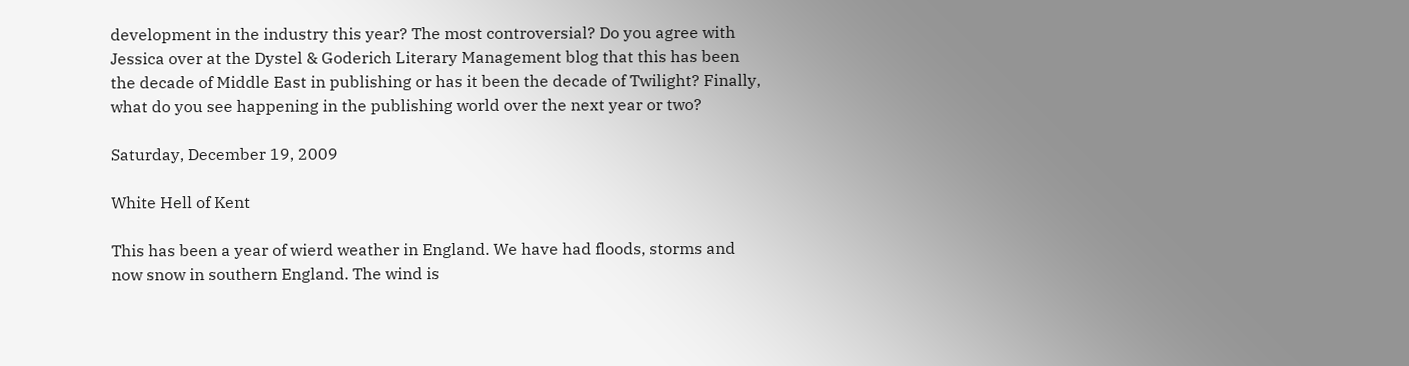development in the industry this year? The most controversial? Do you agree with Jessica over at the Dystel & Goderich Literary Management blog that this has been the decade of Middle East in publishing or has it been the decade of Twilight? Finally, what do you see happening in the publishing world over the next year or two?

Saturday, December 19, 2009

White Hell of Kent

This has been a year of wierd weather in England. We have had floods, storms and now snow in southern England. The wind is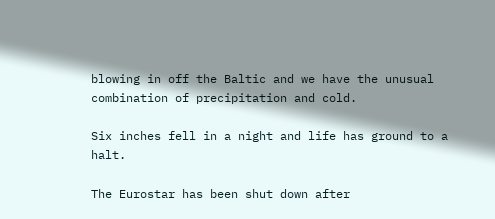blowing in off the Baltic and we have the unusual combination of precipitation and cold.

Six inches fell in a night and life has ground to a halt.

The Eurostar has been shut down after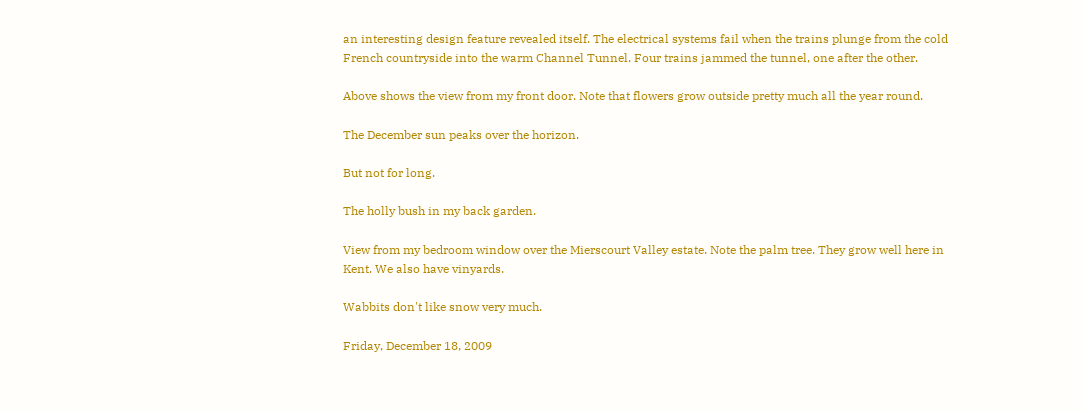an interesting design feature revealed itself. The electrical systems fail when the trains plunge from the cold French countryside into the warm Channel Tunnel. Four trains jammed the tunnel, one after the other.

Above shows the view from my front door. Note that flowers grow outside pretty much all the year round.

The December sun peaks over the horizon.

But not for long.

The holly bush in my back garden.

View from my bedroom window over the Mierscourt Valley estate. Note the palm tree. They grow well here in Kent. We also have vinyards.

Wabbits don't like snow very much.

Friday, December 18, 2009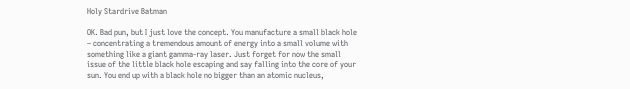Holy Stardrive Batman

OK. Bad pun, but I just love the concept. You manufacture a small black hole – concentrating a tremendous amount of energy into a small volume with something like a giant gamma-ray laser. Just forget for now the small issue of the little black hole escaping and say falling into the core of your sun. You end up with a black hole no bigger than an atomic nucleus,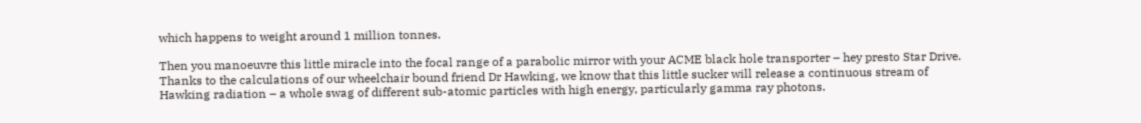which happens to weight around 1 million tonnes.

Then you manoeuvre this little miracle into the focal range of a parabolic mirror with your ACME black hole transporter – hey presto Star Drive. Thanks to the calculations of our wheelchair bound friend Dr Hawking, we know that this little sucker will release a continuous stream of Hawking radiation – a whole swag of different sub-atomic particles with high energy, particularly gamma ray photons.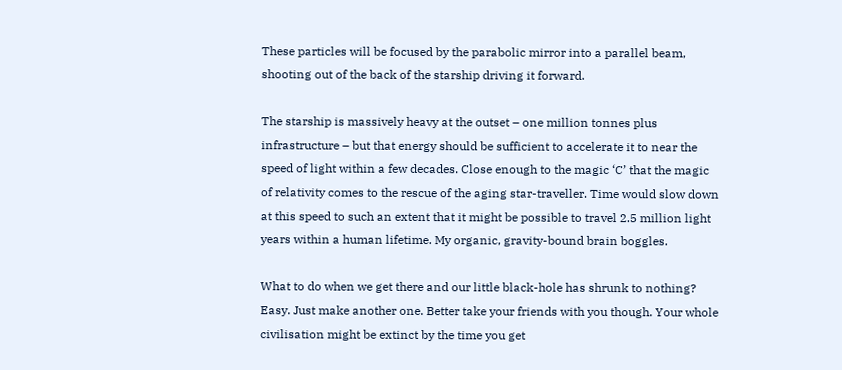These particles will be focused by the parabolic mirror into a parallel beam, shooting out of the back of the starship driving it forward.

The starship is massively heavy at the outset – one million tonnes plus infrastructure – but that energy should be sufficient to accelerate it to near the speed of light within a few decades. Close enough to the magic ‘C’ that the magic of relativity comes to the rescue of the aging star-traveller. Time would slow down at this speed to such an extent that it might be possible to travel 2.5 million light years within a human lifetime. My organic, gravity-bound brain boggles.

What to do when we get there and our little black-hole has shrunk to nothing? Easy. Just make another one. Better take your friends with you though. Your whole civilisation might be extinct by the time you get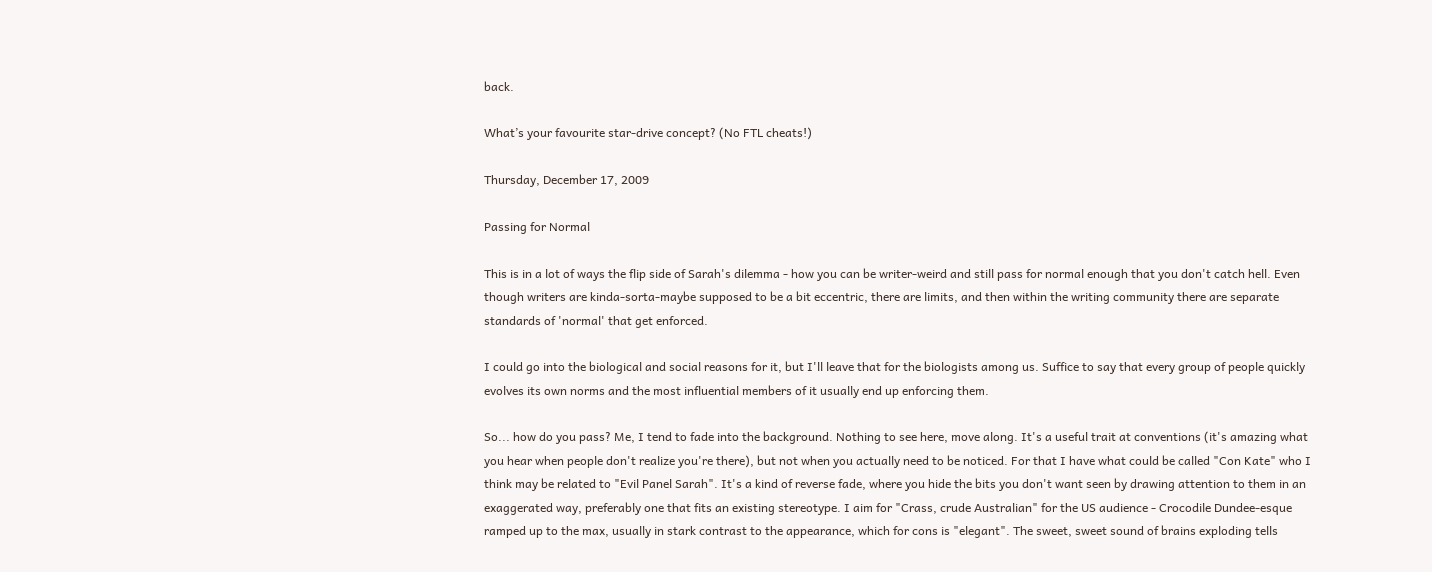back.

What’s your favourite star-drive concept? (No FTL cheats!)

Thursday, December 17, 2009

Passing for Normal

This is in a lot of ways the flip side of Sarah's dilemma - how you can be writer-weird and still pass for normal enough that you don't catch hell. Even though writers are kinda-sorta-maybe supposed to be a bit eccentric, there are limits, and then within the writing community there are separate standards of 'normal' that get enforced.

I could go into the biological and social reasons for it, but I'll leave that for the biologists among us. Suffice to say that every group of people quickly evolves its own norms and the most influential members of it usually end up enforcing them.

So... how do you pass? Me, I tend to fade into the background. Nothing to see here, move along. It's a useful trait at conventions (it's amazing what you hear when people don't realize you're there), but not when you actually need to be noticed. For that I have what could be called "Con Kate" who I think may be related to "Evil Panel Sarah". It's a kind of reverse fade, where you hide the bits you don't want seen by drawing attention to them in an exaggerated way, preferably one that fits an existing stereotype. I aim for "Crass, crude Australian" for the US audience - Crocodile Dundee-esque ramped up to the max, usually in stark contrast to the appearance, which for cons is "elegant". The sweet, sweet sound of brains exploding tells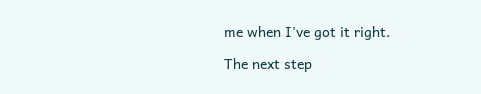me when I've got it right.

The next step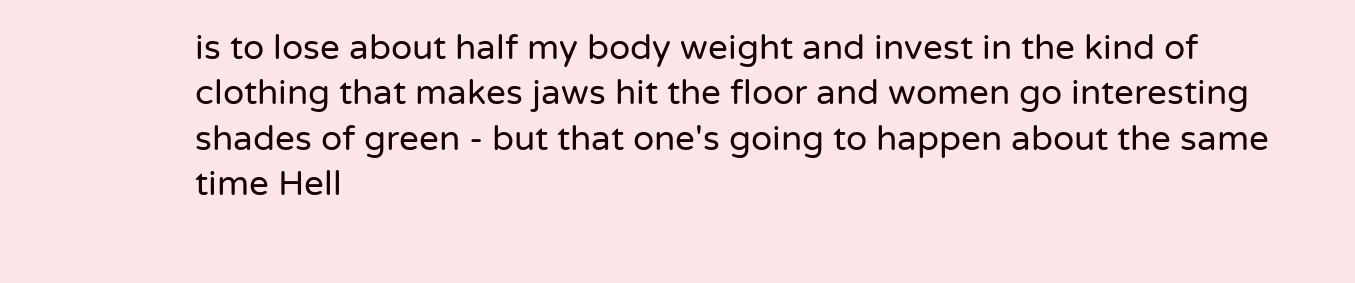is to lose about half my body weight and invest in the kind of clothing that makes jaws hit the floor and women go interesting shades of green - but that one's going to happen about the same time Hell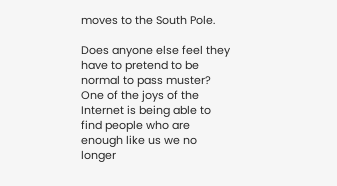moves to the South Pole.

Does anyone else feel they have to pretend to be normal to pass muster? One of the joys of the Internet is being able to find people who are enough like us we no longer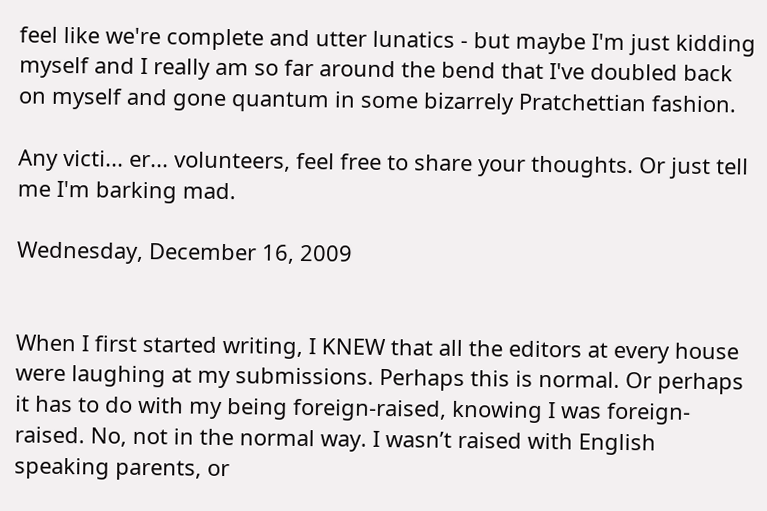feel like we're complete and utter lunatics - but maybe I'm just kidding myself and I really am so far around the bend that I've doubled back on myself and gone quantum in some bizarrely Pratchettian fashion.

Any victi... er... volunteers, feel free to share your thoughts. Or just tell me I'm barking mad.

Wednesday, December 16, 2009


When I first started writing, I KNEW that all the editors at every house were laughing at my submissions. Perhaps this is normal. Or perhaps it has to do with my being foreign-raised, knowing I was foreign-raised. No, not in the normal way. I wasn’t raised with English speaking parents, or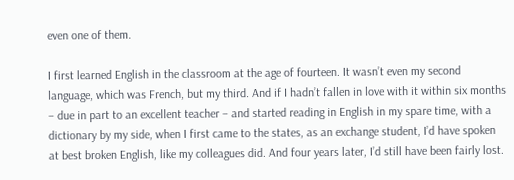even one of them.

I first learned English in the classroom at the age of fourteen. It wasn’t even my second language, which was French, but my third. And if I hadn’t fallen in love with it within six months – due in part to an excellent teacher – and started reading in English in my spare time, with a dictionary by my side, when I first came to the states, as an exchange student, I’d have spoken at best broken English, like my colleagues did. And four years later, I’d still have been fairly lost.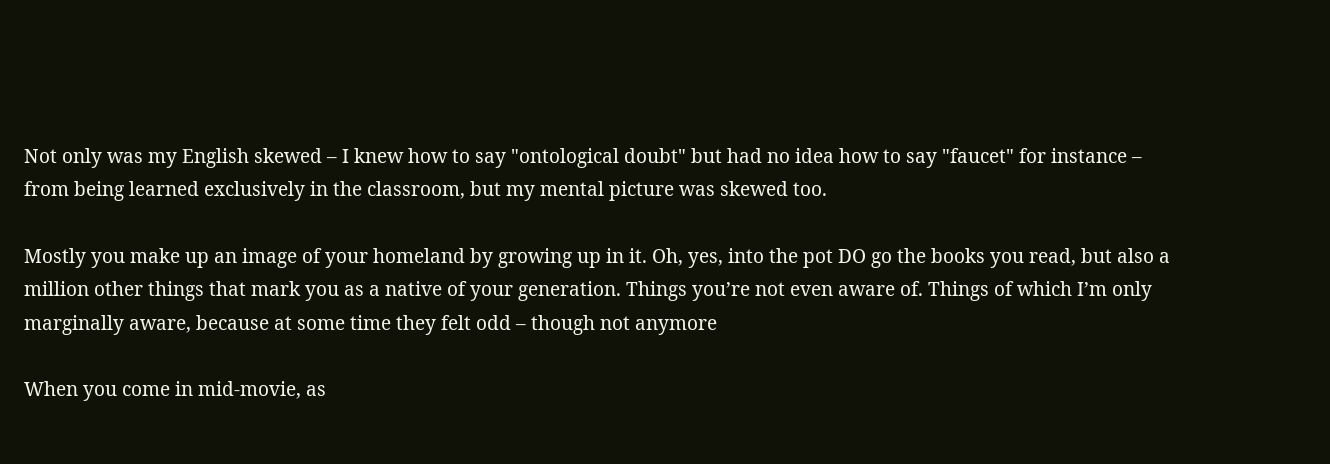Not only was my English skewed – I knew how to say "ontological doubt" but had no idea how to say "faucet" for instance – from being learned exclusively in the classroom, but my mental picture was skewed too.

Mostly you make up an image of your homeland by growing up in it. Oh, yes, into the pot DO go the books you read, but also a million other things that mark you as a native of your generation. Things you’re not even aware of. Things of which I’m only marginally aware, because at some time they felt odd – though not anymore

When you come in mid-movie, as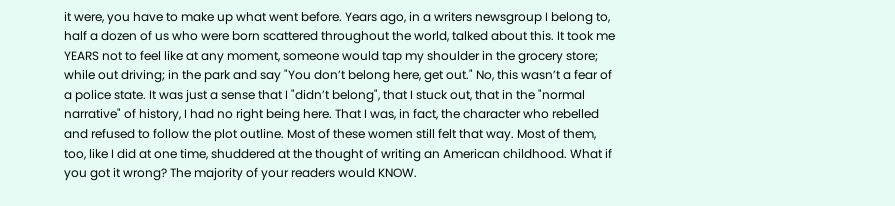it were, you have to make up what went before. Years ago, in a writers newsgroup I belong to, half a dozen of us who were born scattered throughout the world, talked about this. It took me YEARS not to feel like at any moment, someone would tap my shoulder in the grocery store; while out driving; in the park and say "You don’t belong here, get out." No, this wasn’t a fear of a police state. It was just a sense that I "didn’t belong", that I stuck out, that in the "normal narrative" of history, I had no right being here. That I was, in fact, the character who rebelled and refused to follow the plot outline. Most of these women still felt that way. Most of them, too, like I did at one time, shuddered at the thought of writing an American childhood. What if you got it wrong? The majority of your readers would KNOW.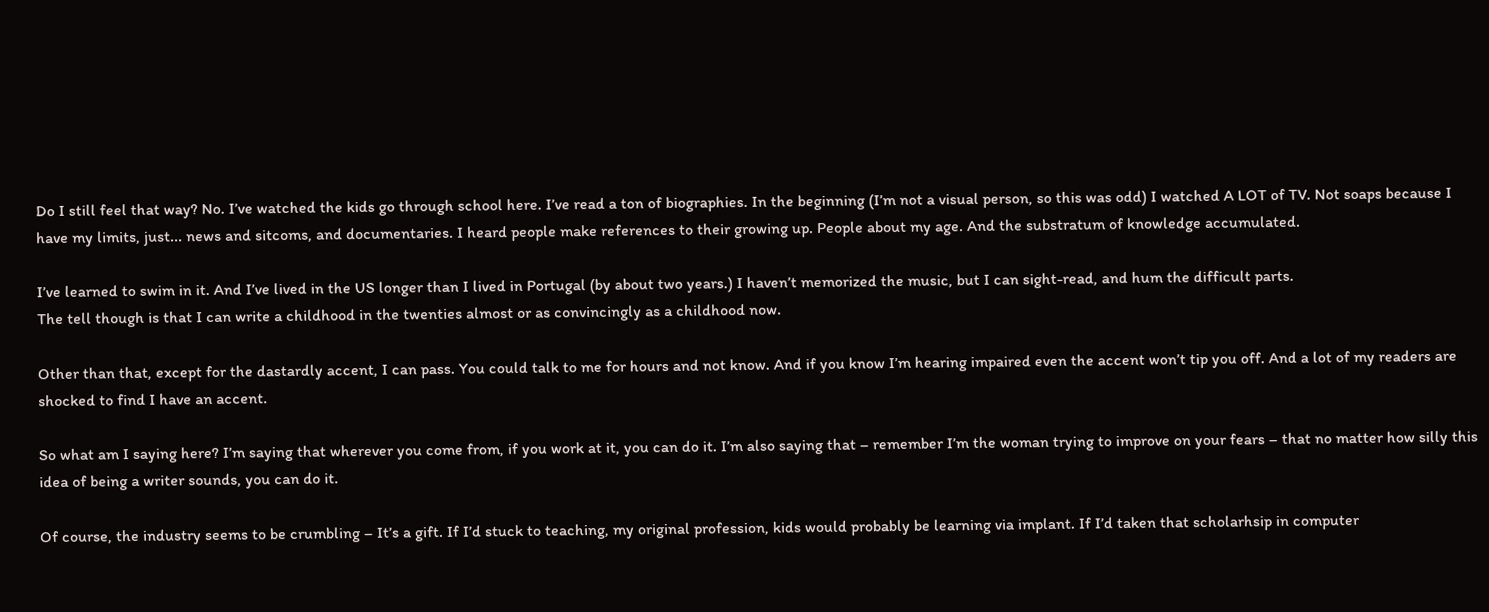Do I still feel that way? No. I’ve watched the kids go through school here. I’ve read a ton of biographies. In the beginning (I’m not a visual person, so this was odd) I watched A LOT of TV. Not soaps because I have my limits, just... news and sitcoms, and documentaries. I heard people make references to their growing up. People about my age. And the substratum of knowledge accumulated.

I’ve learned to swim in it. And I’ve lived in the US longer than I lived in Portugal (by about two years.) I haven’t memorized the music, but I can sight-read, and hum the difficult parts.
The tell though is that I can write a childhood in the twenties almost or as convincingly as a childhood now.

Other than that, except for the dastardly accent, I can pass. You could talk to me for hours and not know. And if you know I’m hearing impaired even the accent won’t tip you off. And a lot of my readers are shocked to find I have an accent.

So what am I saying here? I’m saying that wherever you come from, if you work at it, you can do it. I’m also saying that – remember I’m the woman trying to improve on your fears – that no matter how silly this idea of being a writer sounds, you can do it.

Of course, the industry seems to be crumbling – It’s a gift. If I’d stuck to teaching, my original profession, kids would probably be learning via implant. If I’d taken that scholarhsip in computer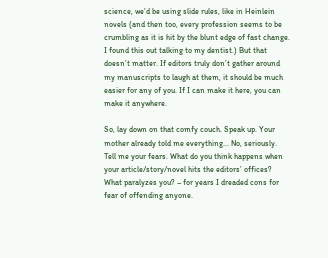science, we’d be using slide rules, like in Heinlein novels (and then too, every profession seems to be crumbling as it is hit by the blunt edge of fast change. I found this out talking to my dentist.) But that doesn’t matter. If editors truly don’t gather around my manuscripts to laugh at them, it should be much easier for any of you. If I can make it here, you can make it anywhere.

So, lay down on that comfy couch. Speak up. Your mother already told me everything... No, seriously. Tell me your fears. What do you think happens when your article/story/novel hits the editors’ offices? What paralyzes you? – for years I dreaded cons for fear of offending anyone.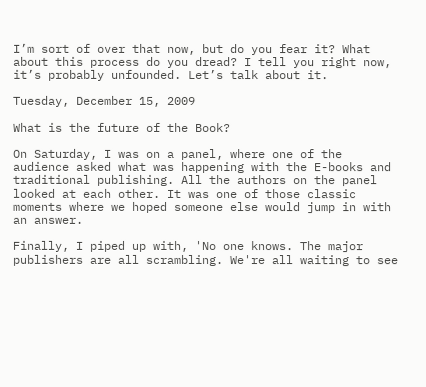I’m sort of over that now, but do you fear it? What about this process do you dread? I tell you right now, it’s probably unfounded. Let’s talk about it.

Tuesday, December 15, 2009

What is the future of the Book?

On Saturday, I was on a panel, where one of the audience asked what was happening with the E-books and traditional publishing. All the authors on the panel looked at each other. It was one of those classic moments where we hoped someone else would jump in with an answer.

Finally, I piped up with, 'No one knows. The major publishers are all scrambling. We're all waiting to see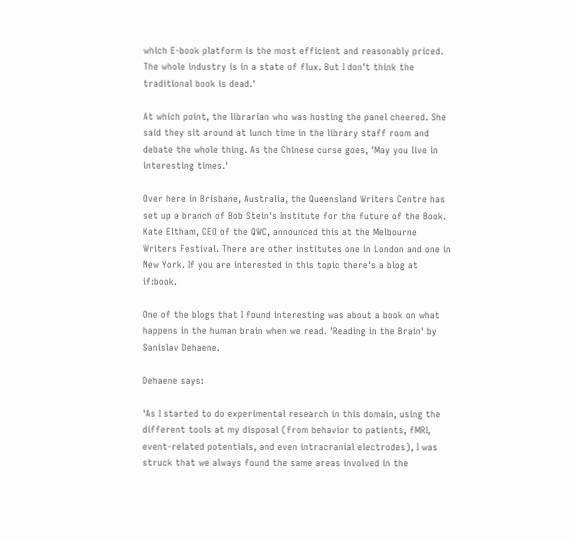which E-book platform is the most efficient and reasonably priced. The whole industry is in a state of flux. But I don't think the traditional book is dead.'

At which point, the librarian who was hosting the panel cheered. She said they sit around at lunch time in the library staff room and debate the whole thing. As the Chinese curse goes, 'May you live in interesting times.'

Over here in Brisbane, Australia, the Queensland Writers Centre has set up a branch of Bob Stein's Institute for the future of the Book. Kate Eltham, CEO of the QWC, announced this at the Melbourne Writers Festival. There are other institutes one in London and one in New York. If you are interested in this topic there's a blog at if:book.

One of the blogs that I found interesting was about a book on what happens in the human brain when we read. 'Reading in the Brain' by Sanislav Dehaene.

Dehaene says:

'As I started to do experimental research in this domain, using the different tools at my disposal (from behavior to patients, fMRI, event-related potentials, and even intracranial electrodes), I was struck that we always found the same areas involved in the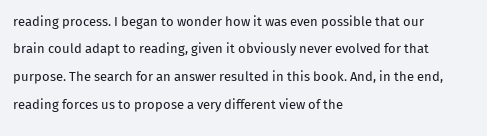reading process. I began to wonder how it was even possible that our brain could adapt to reading, given it obviously never evolved for that purpose. The search for an answer resulted in this book. And, in the end, reading forces us to propose a very different view of the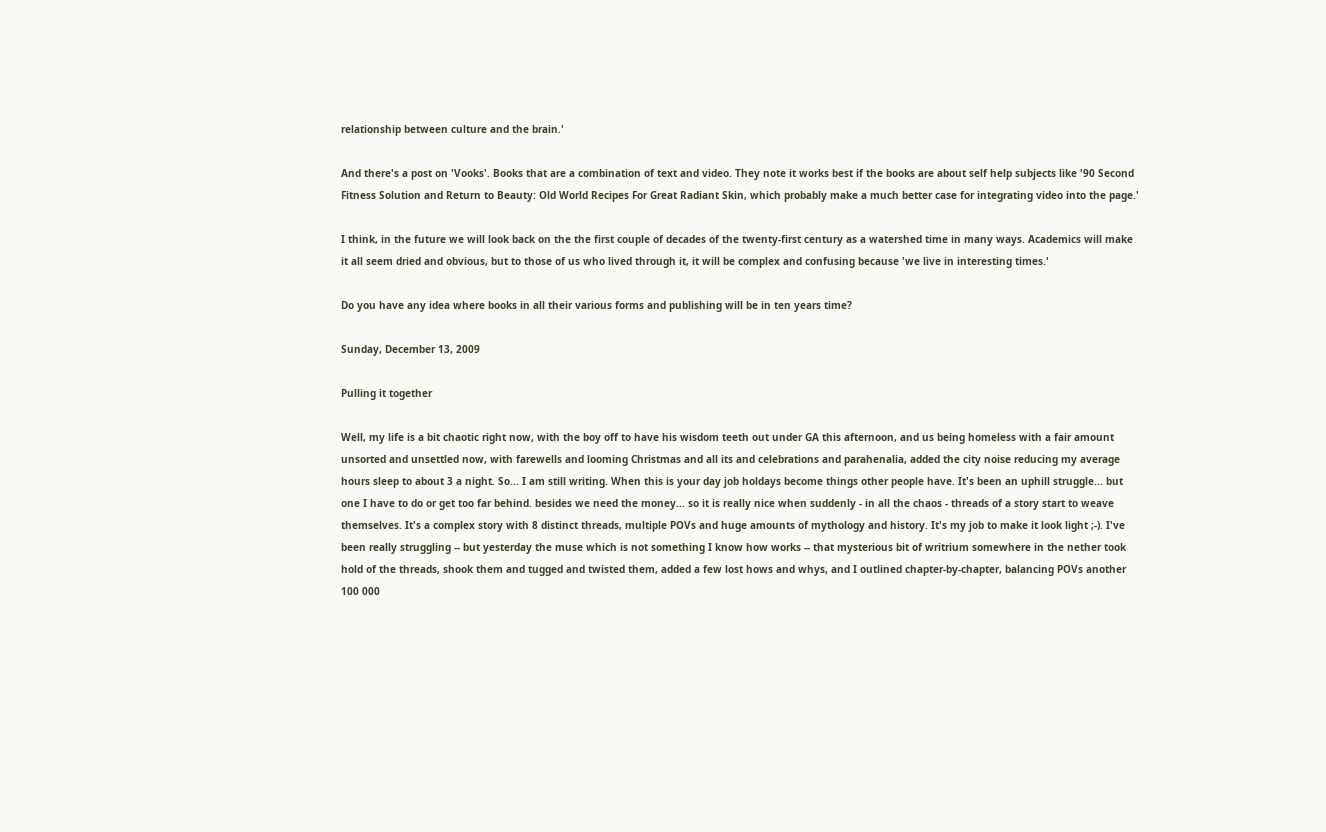relationship between culture and the brain.'

And there's a post on 'Vooks'. Books that are a combination of text and video. They note it works best if the books are about self help subjects like '90 Second Fitness Solution and Return to Beauty: Old World Recipes For Great Radiant Skin, which probably make a much better case for integrating video into the page.'

I think, in the future we will look back on the the first couple of decades of the twenty-first century as a watershed time in many ways. Academics will make it all seem dried and obvious, but to those of us who lived through it, it will be complex and confusing because 'we live in interesting times.'

Do you have any idea where books in all their various forms and publishing will be in ten years time?

Sunday, December 13, 2009

Pulling it together

Well, my life is a bit chaotic right now, with the boy off to have his wisdom teeth out under GA this afternoon, and us being homeless with a fair amount unsorted and unsettled now, with farewells and looming Christmas and all its and celebrations and parahenalia, added the city noise reducing my average hours sleep to about 3 a night. So... I am still writing. When this is your day job holdays become things other people have. It's been an uphill struggle... but one I have to do or get too far behind. besides we need the money... so it is really nice when suddenly - in all the chaos - threads of a story start to weave themselves. It's a complex story with 8 distinct threads, multiple POVs and huge amounts of mythology and history. It's my job to make it look light ;-). I've been really struggling -- but yesterday the muse which is not something I know how works -- that mysterious bit of writrium somewhere in the nether took hold of the threads, shook them and tugged and twisted them, added a few lost hows and whys, and I outlined chapter-by-chapter, balancing POVs another 100 000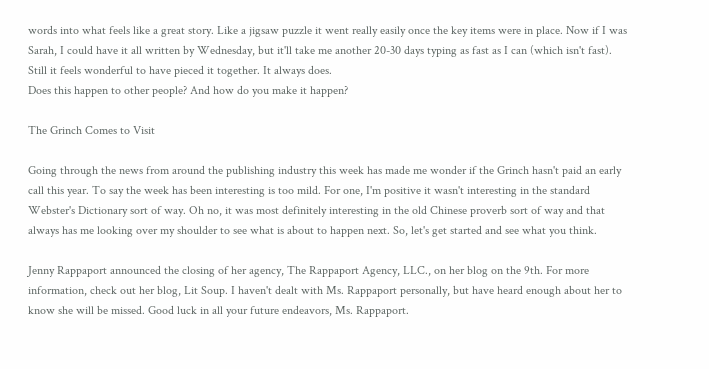words into what feels like a great story. Like a jigsaw puzzle it went really easily once the key items were in place. Now if I was Sarah, I could have it all written by Wednesday, but it'll take me another 20-30 days typing as fast as I can (which isn't fast). Still it feels wonderful to have pieced it together. It always does.
Does this happen to other people? And how do you make it happen?

The Grinch Comes to Visit

Going through the news from around the publishing industry this week has made me wonder if the Grinch hasn't paid an early call this year. To say the week has been interesting is too mild. For one, I'm positive it wasn't interesting in the standard Webster's Dictionary sort of way. Oh no, it was most definitely interesting in the old Chinese proverb sort of way and that always has me looking over my shoulder to see what is about to happen next. So, let's get started and see what you think.

Jenny Rappaport announced the closing of her agency, The Rappaport Agency, LLC., on her blog on the 9th. For more information, check out her blog, Lit Soup. I haven't dealt with Ms. Rappaport personally, but have heard enough about her to know she will be missed. Good luck in all your future endeavors, Ms. Rappaport.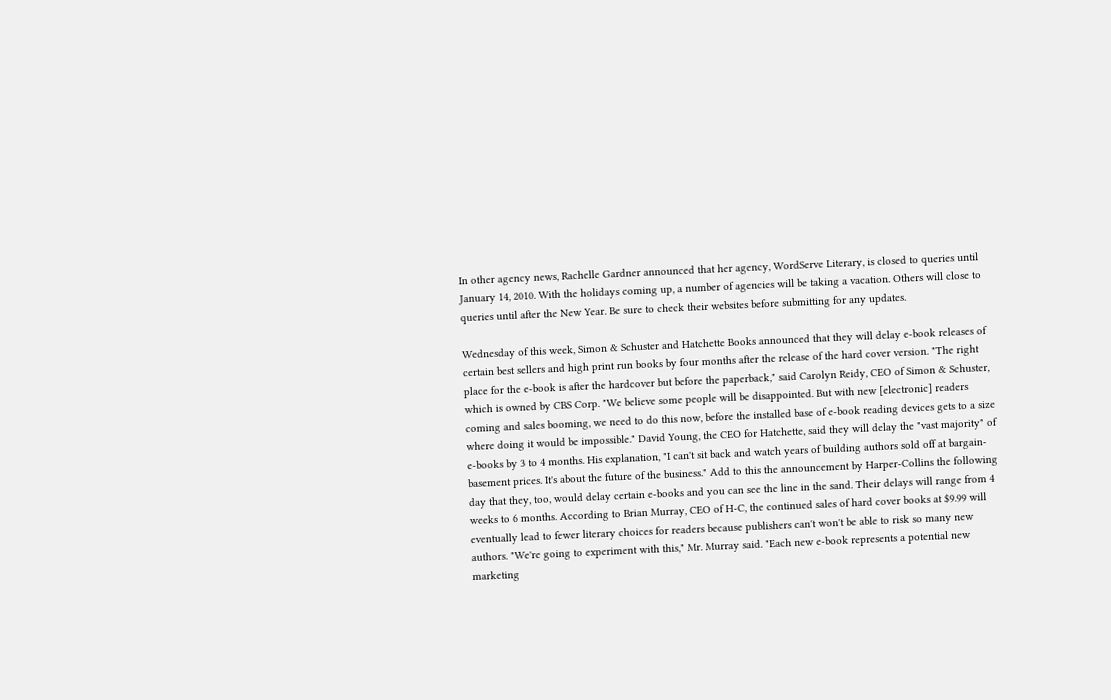In other agency news, Rachelle Gardner announced that her agency, WordServe Literary, is closed to queries until January 14, 2010. With the holidays coming up, a number of agencies will be taking a vacation. Others will close to queries until after the New Year. Be sure to check their websites before submitting for any updates.

Wednesday of this week, Simon & Schuster and Hatchette Books announced that they will delay e-book releases of certain best sellers and high print run books by four months after the release of the hard cover version. "The right place for the e-book is after the hardcover but before the paperback," said Carolyn Reidy, CEO of Simon & Schuster, which is owned by CBS Corp. "We believe some people will be disappointed. But with new [electronic] readers coming and sales booming, we need to do this now, before the installed base of e-book reading devices gets to a size where doing it would be impossible." David Young, the CEO for Hatchette, said they will delay the "vast majority" of e-books by 3 to 4 months. His explanation, "I can't sit back and watch years of building authors sold off at bargain-basement prices. It's about the future of the business." Add to this the announcement by Harper-Collins the following day that they, too, would delay certain e-books and you can see the line in the sand. Their delays will range from 4 weeks to 6 months. According to Brian Murray, CEO of H-C, the continued sales of hard cover books at $9.99 will eventually lead to fewer literary choices for readers because publishers can't won't be able to risk so many new authors. "We're going to experiment with this," Mr. Murray said. "Each new e-book represents a potential new marketing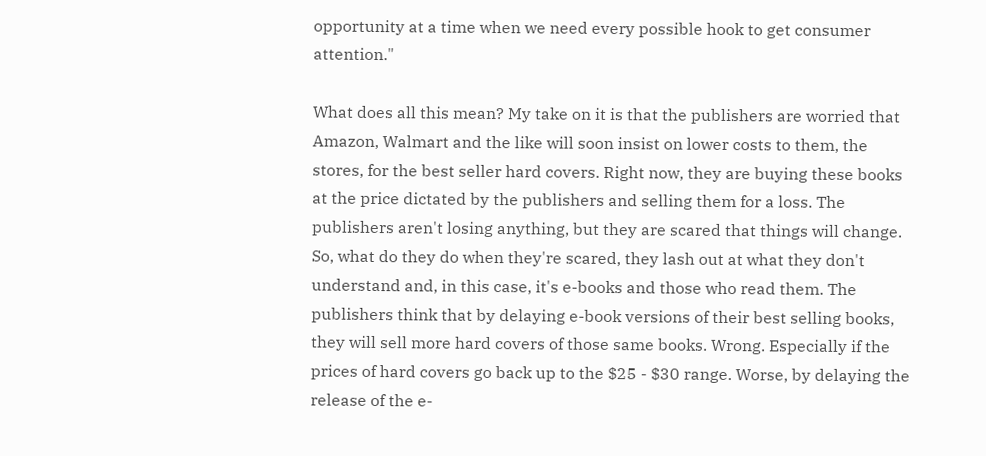opportunity at a time when we need every possible hook to get consumer attention."

What does all this mean? My take on it is that the publishers are worried that Amazon, Walmart and the like will soon insist on lower costs to them, the stores, for the best seller hard covers. Right now, they are buying these books at the price dictated by the publishers and selling them for a loss. The publishers aren't losing anything, but they are scared that things will change. So, what do they do when they're scared, they lash out at what they don't understand and, in this case, it's e-books and those who read them. The publishers think that by delaying e-book versions of their best selling books, they will sell more hard covers of those same books. Wrong. Especially if the prices of hard covers go back up to the $25 - $30 range. Worse, by delaying the release of the e-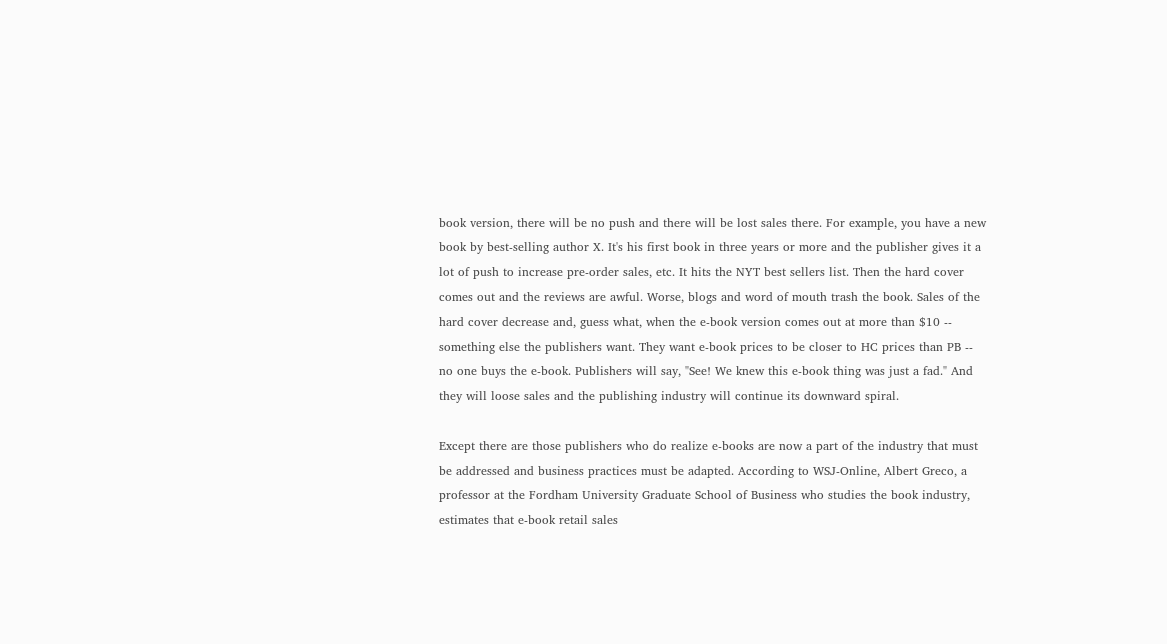book version, there will be no push and there will be lost sales there. For example, you have a new book by best-selling author X. It's his first book in three years or more and the publisher gives it a lot of push to increase pre-order sales, etc. It hits the NYT best sellers list. Then the hard cover comes out and the reviews are awful. Worse, blogs and word of mouth trash the book. Sales of the hard cover decrease and, guess what, when the e-book version comes out at more than $10 -- something else the publishers want. They want e-book prices to be closer to HC prices than PB -- no one buys the e-book. Publishers will say, "See! We knew this e-book thing was just a fad." And they will loose sales and the publishing industry will continue its downward spiral.

Except there are those publishers who do realize e-books are now a part of the industry that must be addressed and business practices must be adapted. According to WSJ-Online, Albert Greco, a professor at the Fordham University Graduate School of Business who studies the book industry, estimates that e-book retail sales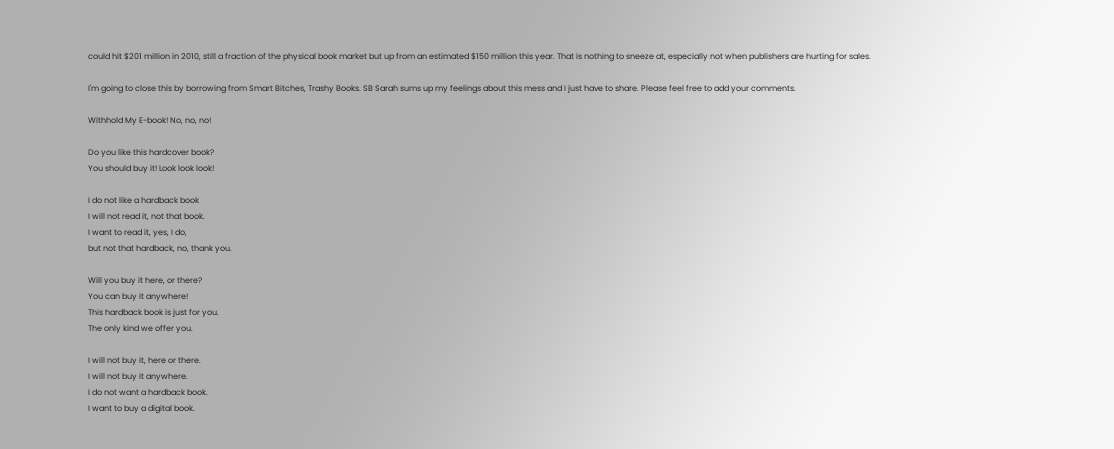could hit $201 million in 2010, still a fraction of the physical book market but up from an estimated $150 million this year. That is nothing to sneeze at, especially not when publishers are hurting for sales.

I'm going to close this by borrowing from Smart Bitches, Trashy Books. SB Sarah sums up my feelings about this mess and I just have to share. Please feel free to add your comments.

Withhold My E-book! No, no, no!

Do you like this hardcover book?
You should buy it! Look look look!

I do not like a hardback book
I will not read it, not that book.
I want to read it, yes, I do,
but not that hardback, no, thank you.

Will you buy it here, or there?
You can buy it anywhere!
This hardback book is just for you.
The only kind we offer you.

I will not buy it, here or there.
I will not buy it anywhere.
I do not want a hardback book.
I want to buy a digital book.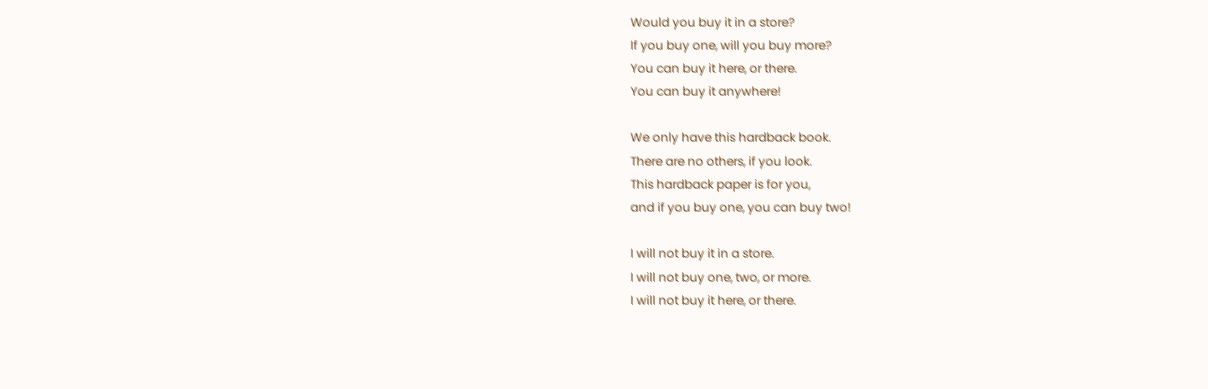Would you buy it in a store?
If you buy one, will you buy more?
You can buy it here, or there.
You can buy it anywhere!

We only have this hardback book.
There are no others, if you look.
This hardback paper is for you,
and if you buy one, you can buy two!

I will not buy it in a store.
I will not buy one, two, or more.
I will not buy it here, or there.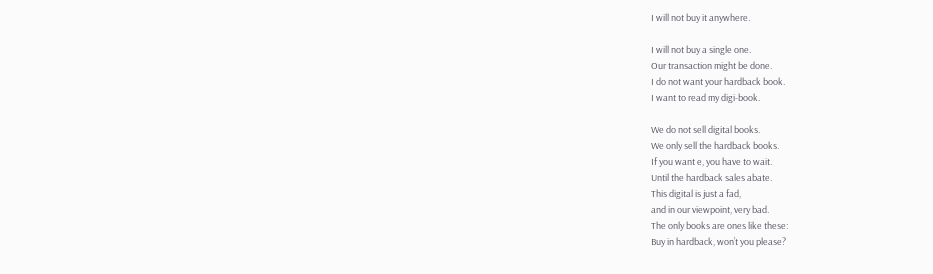I will not buy it anywhere.

I will not buy a single one.
Our transaction might be done.
I do not want your hardback book.
I want to read my digi-book.

We do not sell digital books.
We only sell the hardback books.
If you want e, you have to wait.
Until the hardback sales abate.
This digital is just a fad,
and in our viewpoint, very bad.
The only books are ones like these:
Buy in hardback, won’t you please?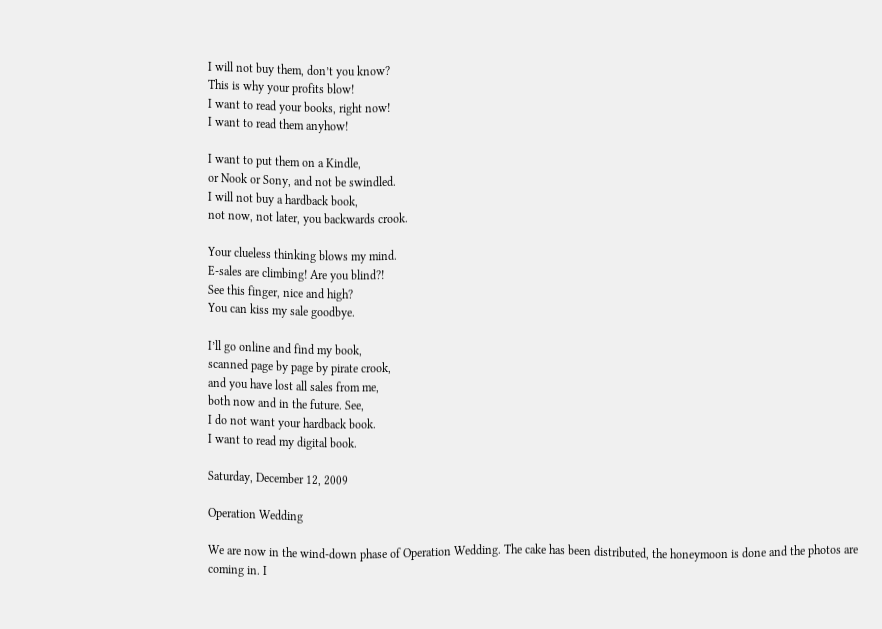I will not buy them, don’t you know?
This is why your profits blow!
I want to read your books, right now!
I want to read them anyhow!

I want to put them on a Kindle,
or Nook or Sony, and not be swindled.
I will not buy a hardback book,
not now, not later, you backwards crook.

Your clueless thinking blows my mind.
E-sales are climbing! Are you blind?!
See this finger, nice and high?
You can kiss my sale goodbye.

I’ll go online and find my book,
scanned page by page by pirate crook,
and you have lost all sales from me,
both now and in the future. See,
I do not want your hardback book.
I want to read my digital book.

Saturday, December 12, 2009

Operation Wedding

We are now in the wind-down phase of Operation Wedding. The cake has been distributed, the honeymoon is done and the photos are coming in. I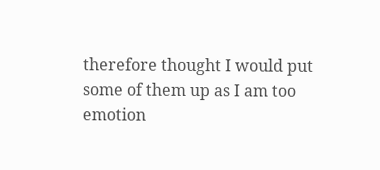therefore thought I would put some of them up as I am too emotion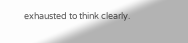exhausted to think clearly.